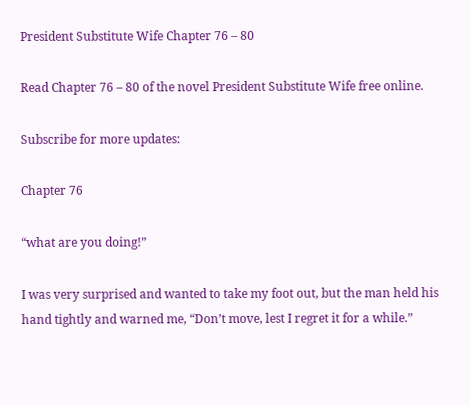President Substitute Wife Chapter 76 – 80

Read Chapter 76 – 80 of the novel President Substitute Wife free online.

Subscribe for more updates:

Chapter 76

“what are you doing!”

I was very surprised and wanted to take my foot out, but the man held his hand tightly and warned me, “Don’t move, lest I regret it for a while.”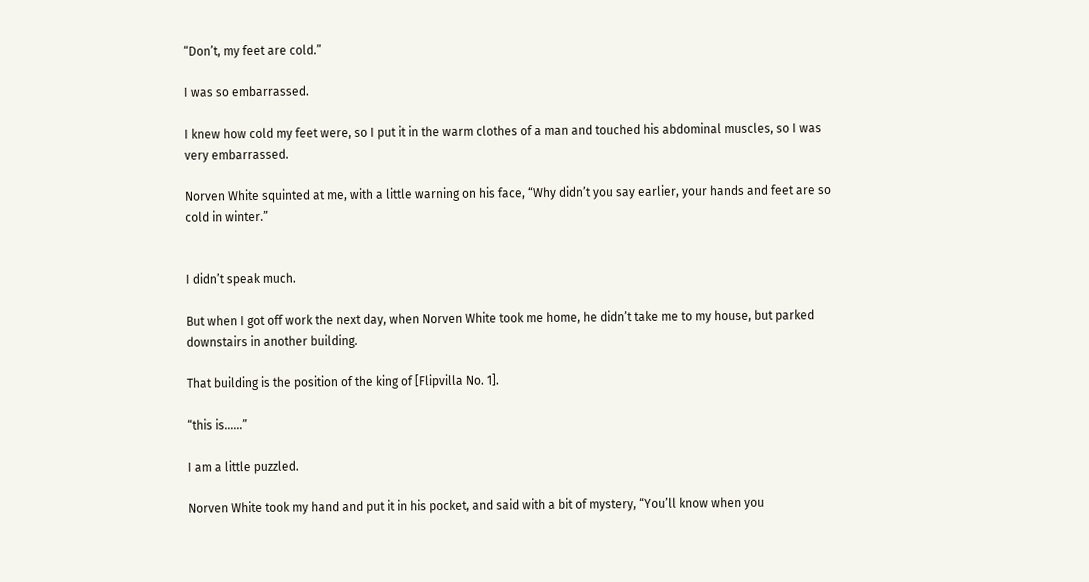“Don’t, my feet are cold.”

I was so embarrassed.

I knew how cold my feet were, so I put it in the warm clothes of a man and touched his abdominal muscles, so I was very embarrassed.

Norven White squinted at me, with a little warning on his face, “Why didn’t you say earlier, your hands and feet are so cold in winter.”


I didn’t speak much.

But when I got off work the next day, when Norven White took me home, he didn’t take me to my house, but parked downstairs in another building.

That building is the position of the king of [Flipvilla No. 1].

“this is……”

I am a little puzzled.

Norven White took my hand and put it in his pocket, and said with a bit of mystery, “You’ll know when you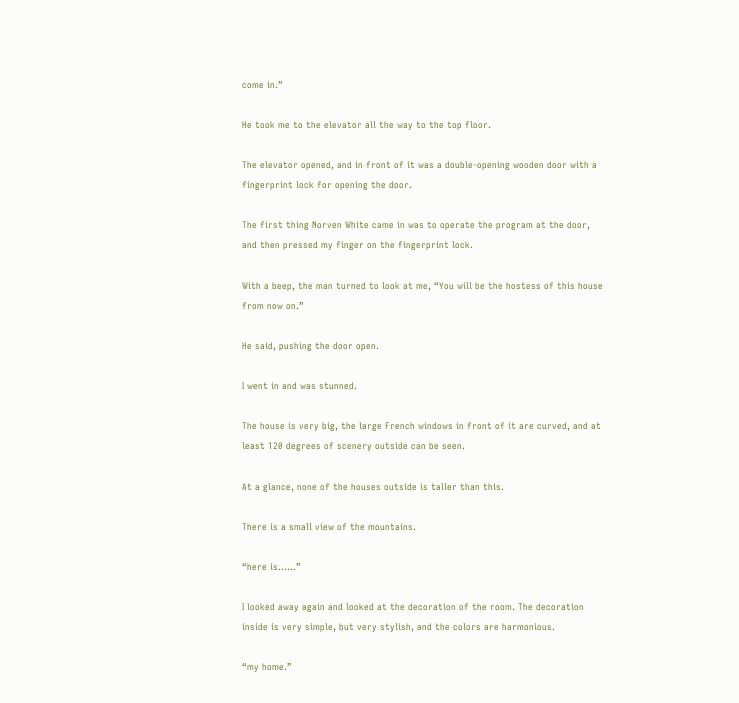come in.”

He took me to the elevator all the way to the top floor.

The elevator opened, and in front of it was a double-opening wooden door with a fingerprint lock for opening the door.

The first thing Norven White came in was to operate the program at the door, and then pressed my finger on the fingerprint lock.

With a beep, the man turned to look at me, “You will be the hostess of this house from now on.”

He said, pushing the door open.

I went in and was stunned.

The house is very big, the large French windows in front of it are curved, and at least 120 degrees of scenery outside can be seen.

At a glance, none of the houses outside is taller than this.

There is a small view of the mountains.

“here is……”

I looked away again and looked at the decoration of the room. The decoration inside is very simple, but very stylish, and the colors are harmonious.

“my home.”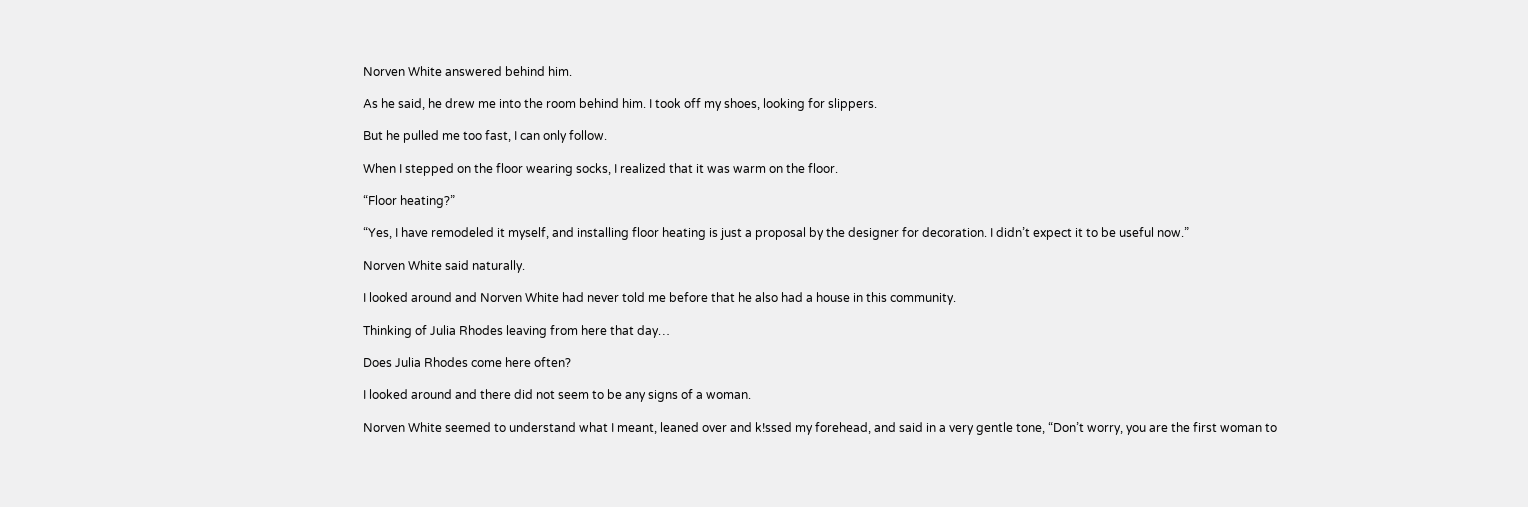Norven White answered behind him.

As he said, he drew me into the room behind him. I took off my shoes, looking for slippers.

But he pulled me too fast, I can only follow.

When I stepped on the floor wearing socks, I realized that it was warm on the floor.

“Floor heating?”

“Yes, I have remodeled it myself, and installing floor heating is just a proposal by the designer for decoration. I didn’t expect it to be useful now.”

Norven White said naturally.

I looked around and Norven White had never told me before that he also had a house in this community.

Thinking of Julia Rhodes leaving from here that day…

Does Julia Rhodes come here often?

I looked around and there did not seem to be any signs of a woman.

Norven White seemed to understand what I meant, leaned over and k!ssed my forehead, and said in a very gentle tone, “Don’t worry, you are the first woman to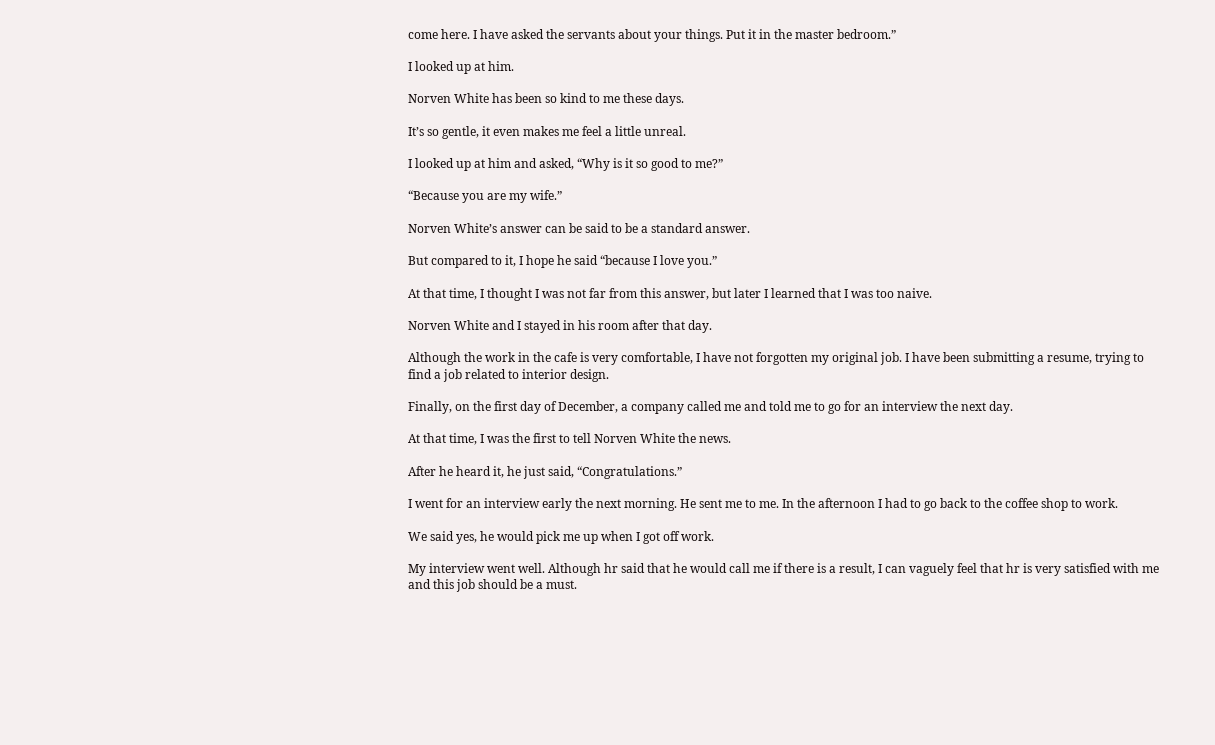come here. I have asked the servants about your things. Put it in the master bedroom.”

I looked up at him.

Norven White has been so kind to me these days.

It’s so gentle, it even makes me feel a little unreal.

I looked up at him and asked, “Why is it so good to me?”

“Because you are my wife.”

Norven White’s answer can be said to be a standard answer.

But compared to it, I hope he said “because I love you.”

At that time, I thought I was not far from this answer, but later I learned that I was too naive.

Norven White and I stayed in his room after that day.

Although the work in the cafe is very comfortable, I have not forgotten my original job. I have been submitting a resume, trying to find a job related to interior design.

Finally, on the first day of December, a company called me and told me to go for an interview the next day.

At that time, I was the first to tell Norven White the news.

After he heard it, he just said, “Congratulations.”

I went for an interview early the next morning. He sent me to me. In the afternoon I had to go back to the coffee shop to work.

We said yes, he would pick me up when I got off work.

My interview went well. Although hr said that he would call me if there is a result, I can vaguely feel that hr is very satisfied with me and this job should be a must.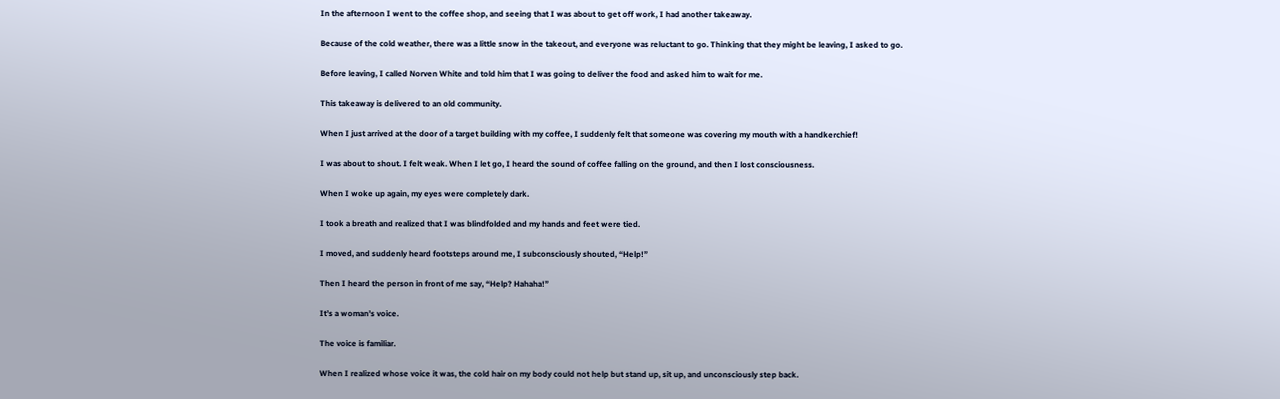In the afternoon I went to the coffee shop, and seeing that I was about to get off work, I had another takeaway.

Because of the cold weather, there was a little snow in the takeout, and everyone was reluctant to go. Thinking that they might be leaving, I asked to go.

Before leaving, I called Norven White and told him that I was going to deliver the food and asked him to wait for me.

This takeaway is delivered to an old community.

When I just arrived at the door of a target building with my coffee, I suddenly felt that someone was covering my mouth with a handkerchief!

I was about to shout. I felt weak. When I let go, I heard the sound of coffee falling on the ground, and then I lost consciousness.

When I woke up again, my eyes were completely dark.

I took a breath and realized that I was blindfolded and my hands and feet were tied.

I moved, and suddenly heard footsteps around me, I subconsciously shouted, “Help!”

Then I heard the person in front of me say, “Help? Hahaha!”

It’s a woman’s voice.

The voice is familiar.

When I realized whose voice it was, the cold hair on my body could not help but stand up, sit up, and unconsciously step back.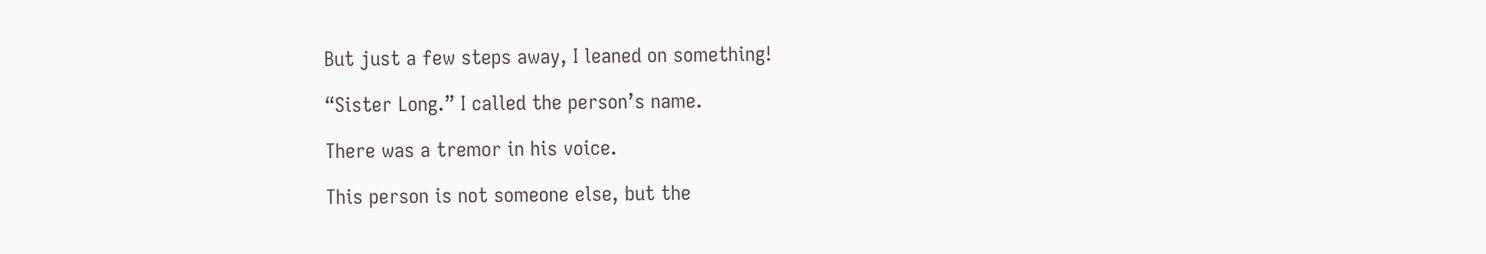But just a few steps away, I leaned on something!

“Sister Long.” I called the person’s name.

There was a tremor in his voice.

This person is not someone else, but the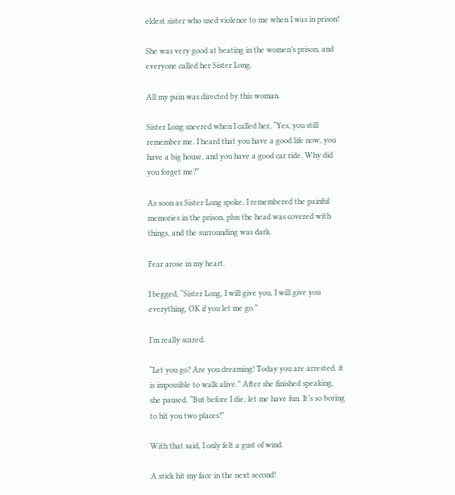eldest sister who used violence to me when I was in prison!

She was very good at beating in the women’s prison, and everyone called her Sister Long.

All my pain was directed by this woman.

Sister Long sneered when I called her, “Yes, you still remember me. I heard that you have a good life now, you have a big house, and you have a good car ride. Why did you forget me?”

As soon as Sister Long spoke, I remembered the painful memories in the prison, plus the head was covered with things, and the surrounding was dark.

Fear arose in my heart.

I begged, “Sister Long, I will give you, I will give you everything, OK if you let me go.”

I’m really scared.

“Let you go? Are you dreaming! Today you are arrested, it is impossible to walk alive.” After she finished speaking, she paused, “But before I die, let me have fun. It’s so boring to hit you two places!”

With that said, I only felt a gust of wind.

A stick hit my face in the next second!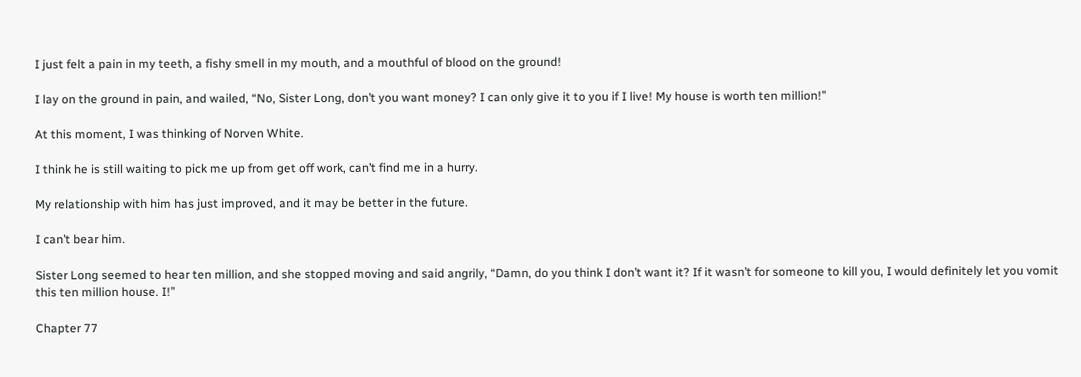I just felt a pain in my teeth, a fishy smell in my mouth, and a mouthful of blood on the ground!

I lay on the ground in pain, and wailed, “No, Sister Long, don’t you want money? I can only give it to you if I live! My house is worth ten million!”

At this moment, I was thinking of Norven White.

I think he is still waiting to pick me up from get off work, can’t find me in a hurry.

My relationship with him has just improved, and it may be better in the future.

I can’t bear him.

Sister Long seemed to hear ten million, and she stopped moving and said angrily, “Damn, do you think I don’t want it? If it wasn’t for someone to kill you, I would definitely let you vomit this ten million house. I!”

Chapter 77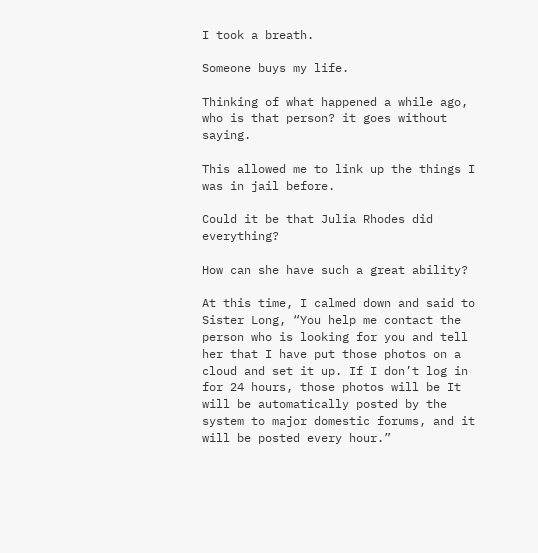I took a breath.

Someone buys my life.

Thinking of what happened a while ago, who is that person? it goes without saying.

This allowed me to link up the things I was in jail before.

Could it be that Julia Rhodes did everything?

How can she have such a great ability?

At this time, I calmed down and said to Sister Long, “You help me contact the person who is looking for you and tell her that I have put those photos on a cloud and set it up. If I don’t log in for 24 hours, those photos will be It will be automatically posted by the system to major domestic forums, and it will be posted every hour.”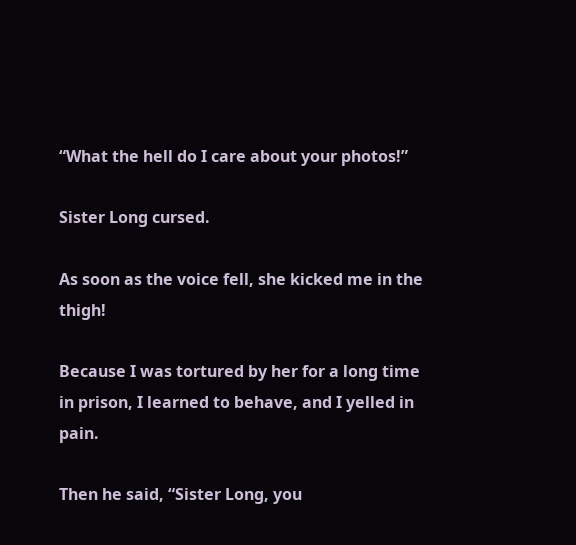“What the hell do I care about your photos!”

Sister Long cursed.

As soon as the voice fell, she kicked me in the thigh!

Because I was tortured by her for a long time in prison, I learned to behave, and I yelled in pain.

Then he said, “Sister Long, you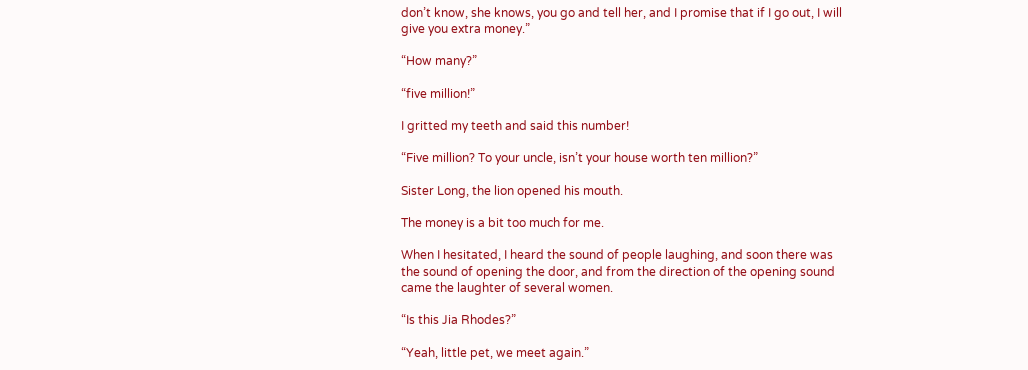don’t know, she knows, you go and tell her, and I promise that if I go out, I will give you extra money.”

“How many?”

“five million!”

I gritted my teeth and said this number!

“Five million? To your uncle, isn’t your house worth ten million?”

Sister Long, the lion opened his mouth.

The money is a bit too much for me.

When I hesitated, I heard the sound of people laughing, and soon there was the sound of opening the door, and from the direction of the opening sound came the laughter of several women.

“Is this Jia Rhodes?”

“Yeah, little pet, we meet again.”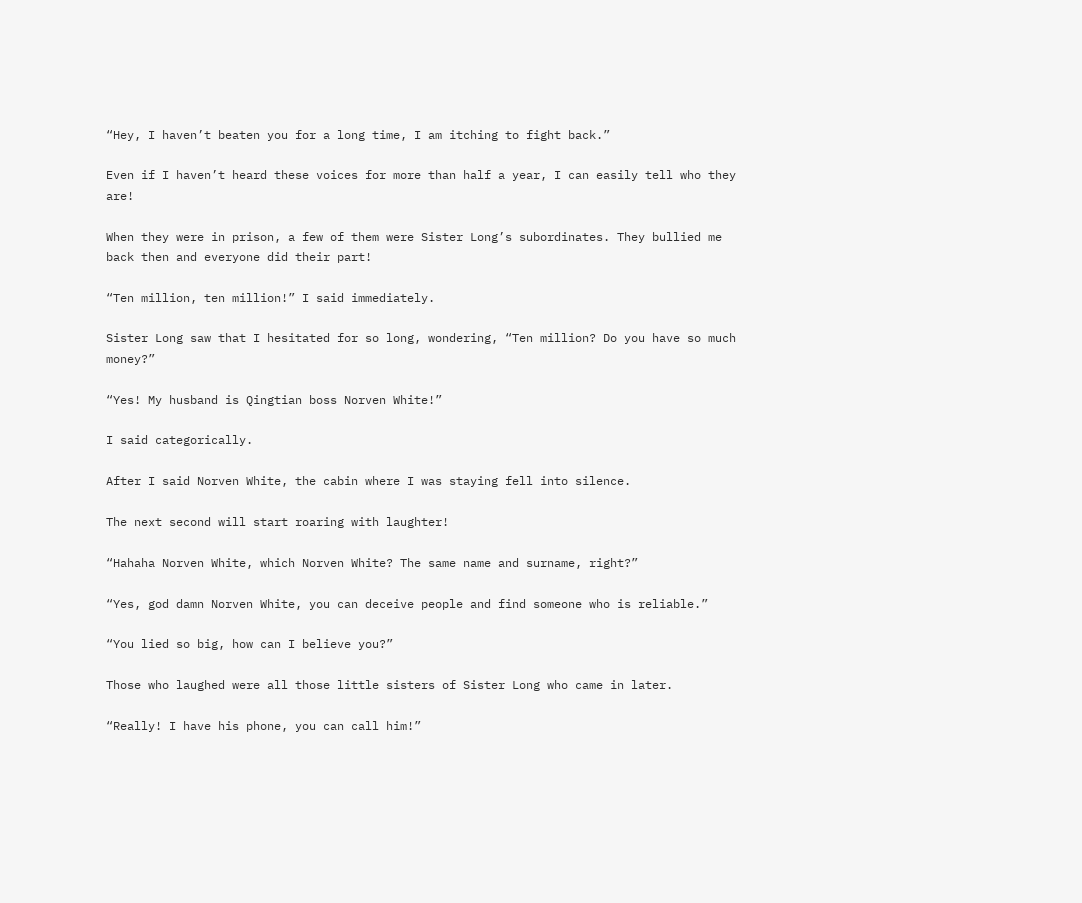“Hey, I haven’t beaten you for a long time, I am itching to fight back.”

Even if I haven’t heard these voices for more than half a year, I can easily tell who they are!

When they were in prison, a few of them were Sister Long’s subordinates. They bullied me back then and everyone did their part!

“Ten million, ten million!” I said immediately.

Sister Long saw that I hesitated for so long, wondering, “Ten million? Do you have so much money?”

“Yes! My husband is Qingtian boss Norven White!”

I said categorically.

After I said Norven White, the cabin where I was staying fell into silence.

The next second will start roaring with laughter!

“Hahaha Norven White, which Norven White? The same name and surname, right?”

“Yes, god damn Norven White, you can deceive people and find someone who is reliable.”

“You lied so big, how can I believe you?”

Those who laughed were all those little sisters of Sister Long who came in later.

“Really! I have his phone, you can call him!”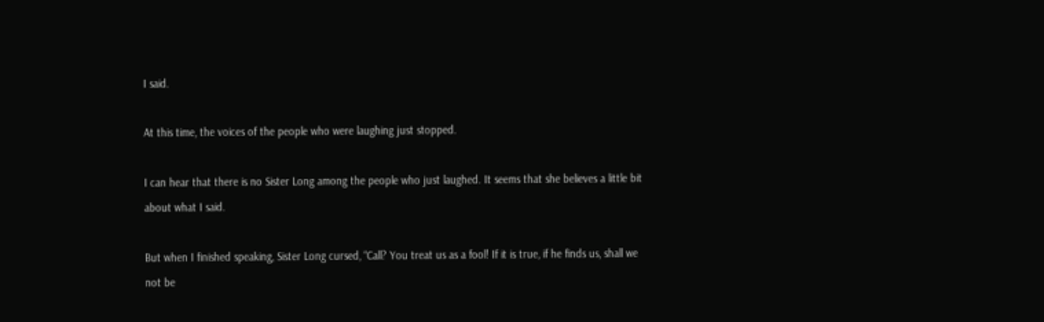I said.

At this time, the voices of the people who were laughing just stopped.

I can hear that there is no Sister Long among the people who just laughed. It seems that she believes a little bit about what I said.

But when I finished speaking, Sister Long cursed, “Call? You treat us as a fool! If it is true, if he finds us, shall we not be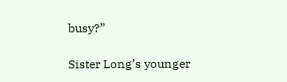busy?”

Sister Long’s younger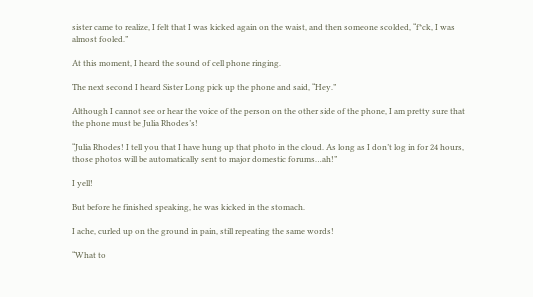sister came to realize, I felt that I was kicked again on the waist, and then someone scolded, “f*ck, I was almost fooled.”

At this moment, I heard the sound of cell phone ringing.

The next second I heard Sister Long pick up the phone and said, “Hey.”

Although I cannot see or hear the voice of the person on the other side of the phone, I am pretty sure that the phone must be Julia Rhodes’s!

“Julia Rhodes! I tell you that I have hung up that photo in the cloud. As long as I don’t log in for 24 hours, those photos will be automatically sent to major domestic forums…ah!”

I yell!

But before he finished speaking, he was kicked in the stomach.

I ache, curled up on the ground in pain, still repeating the same words!

“What to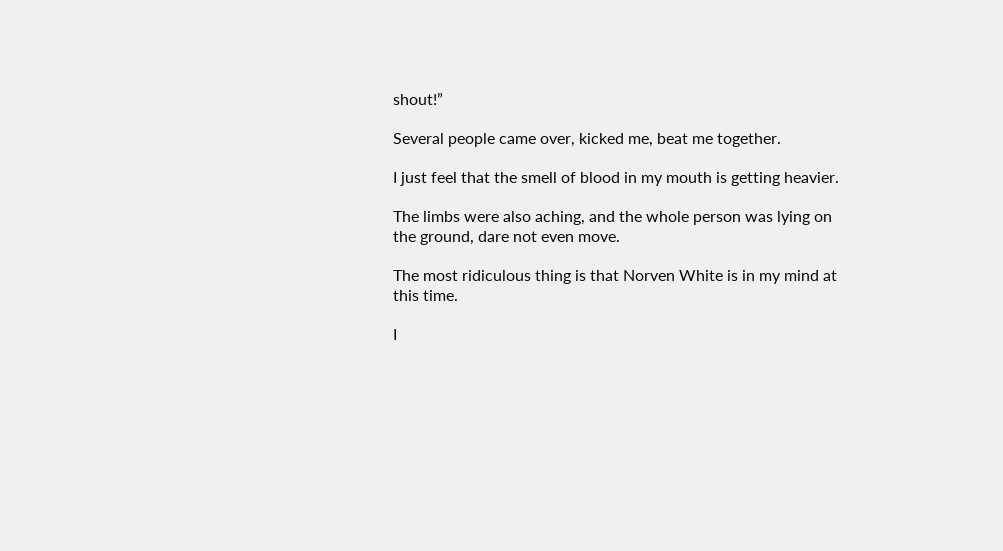shout!”

Several people came over, kicked me, beat me together.

I just feel that the smell of blood in my mouth is getting heavier.

The limbs were also aching, and the whole person was lying on the ground, dare not even move.

The most ridiculous thing is that Norven White is in my mind at this time.

I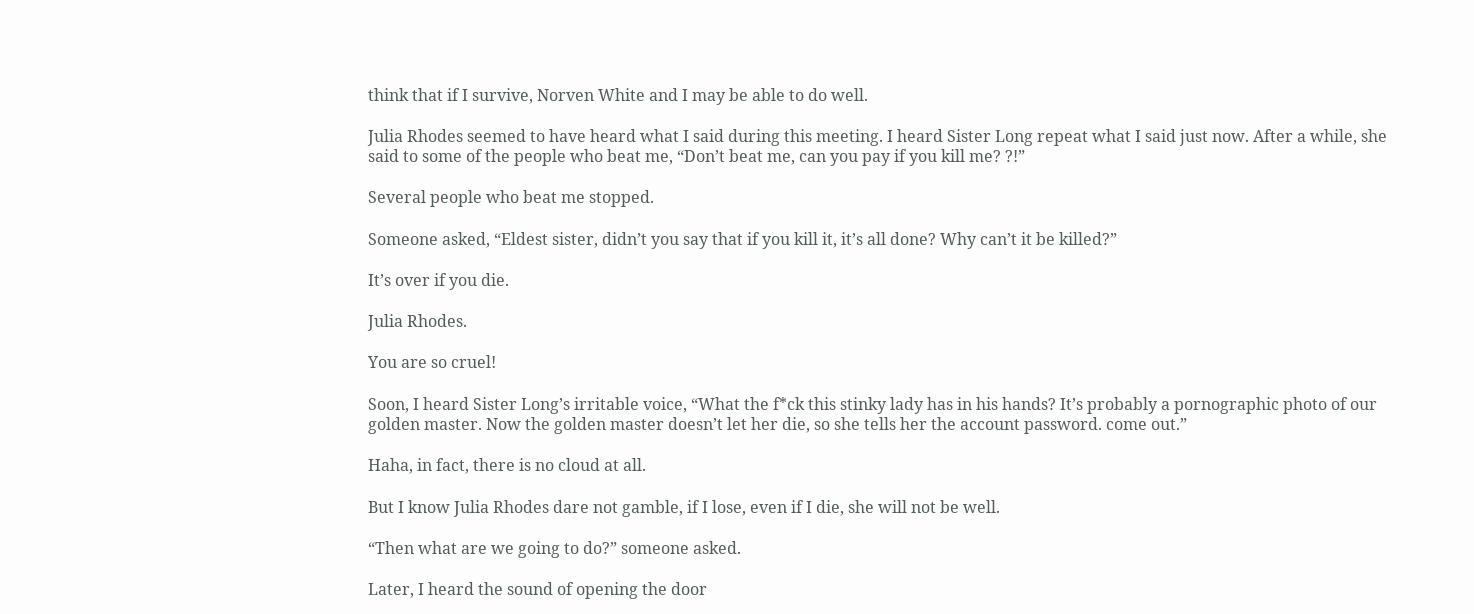think that if I survive, Norven White and I may be able to do well.

Julia Rhodes seemed to have heard what I said during this meeting. I heard Sister Long repeat what I said just now. After a while, she said to some of the people who beat me, “Don’t beat me, can you pay if you kill me? ?!”

Several people who beat me stopped.

Someone asked, “Eldest sister, didn’t you say that if you kill it, it’s all done? Why can’t it be killed?”

It’s over if you die.

Julia Rhodes.

You are so cruel!

Soon, I heard Sister Long’s irritable voice, “What the f*ck this stinky lady has in his hands? It’s probably a pornographic photo of our golden master. Now the golden master doesn’t let her die, so she tells her the account password. come out.”

Haha, in fact, there is no cloud at all.

But I know Julia Rhodes dare not gamble, if I lose, even if I die, she will not be well.

“Then what are we going to do?” someone asked.

Later, I heard the sound of opening the door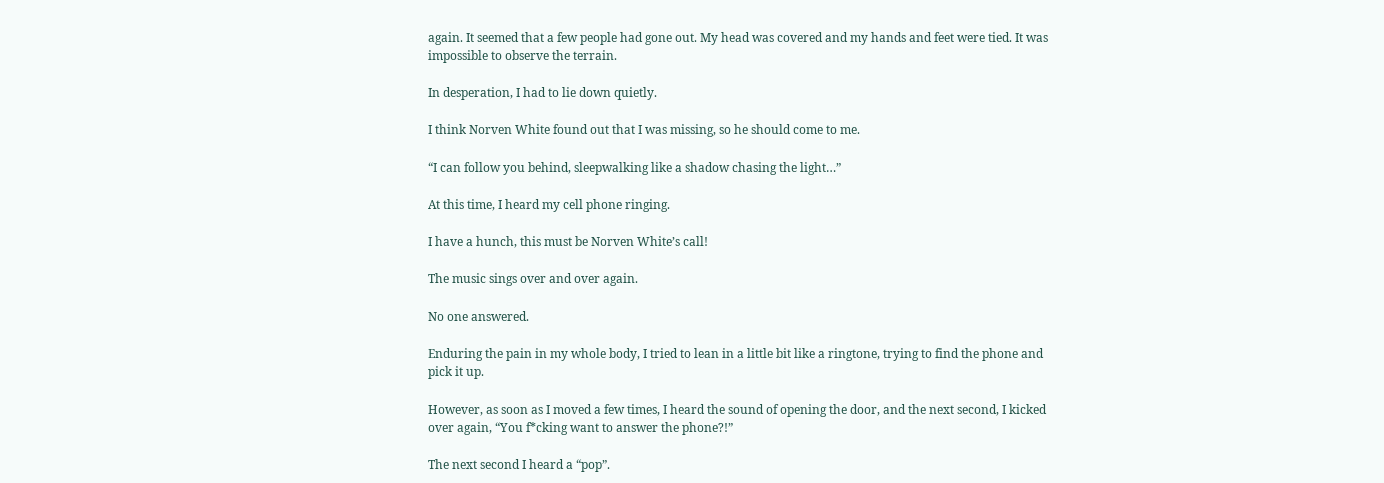again. It seemed that a few people had gone out. My head was covered and my hands and feet were tied. It was impossible to observe the terrain.

In desperation, I had to lie down quietly.

I think Norven White found out that I was missing, so he should come to me.

“I can follow you behind, sleepwalking like a shadow chasing the light…”

At this time, I heard my cell phone ringing.

I have a hunch, this must be Norven White’s call!

The music sings over and over again.

No one answered.

Enduring the pain in my whole body, I tried to lean in a little bit like a ringtone, trying to find the phone and pick it up.

However, as soon as I moved a few times, I heard the sound of opening the door, and the next second, I kicked over again, “You f*cking want to answer the phone?!”

The next second I heard a “pop”.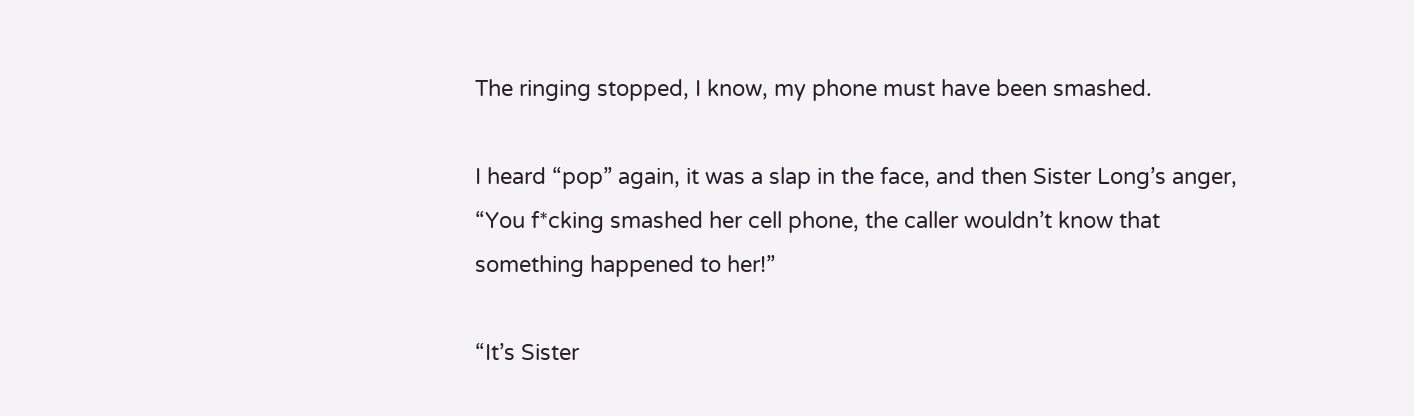The ringing stopped, I know, my phone must have been smashed.

I heard “pop” again, it was a slap in the face, and then Sister Long’s anger, “You f*cking smashed her cell phone, the caller wouldn’t know that something happened to her!”

“It’s Sister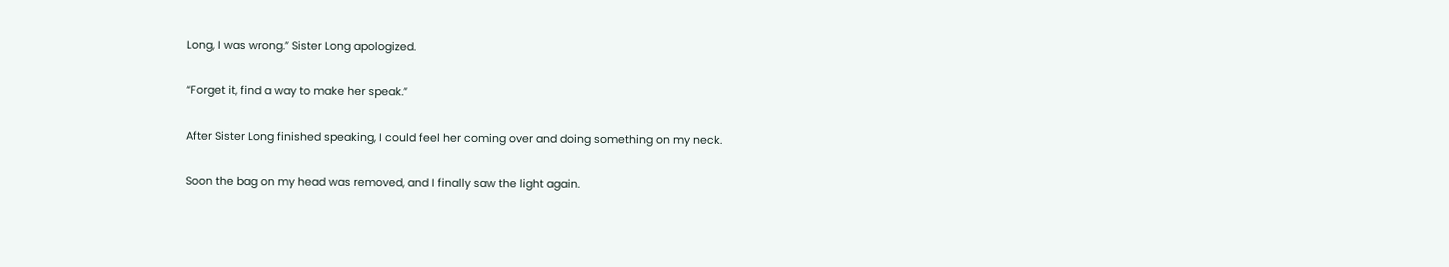Long, I was wrong.” Sister Long apologized.

“Forget it, find a way to make her speak.”

After Sister Long finished speaking, I could feel her coming over and doing something on my neck.

Soon the bag on my head was removed, and I finally saw the light again.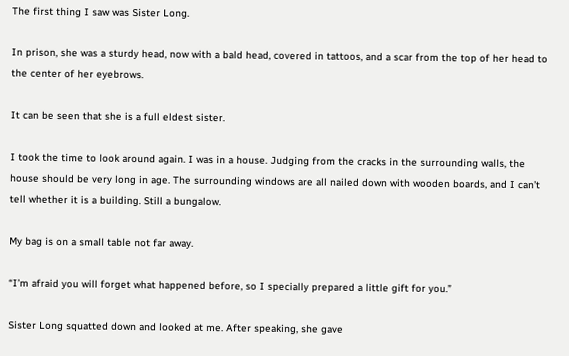The first thing I saw was Sister Long.

In prison, she was a sturdy head, now with a bald head, covered in tattoos, and a scar from the top of her head to the center of her eyebrows.

It can be seen that she is a full eldest sister.

I took the time to look around again. I was in a house. Judging from the cracks in the surrounding walls, the house should be very long in age. The surrounding windows are all nailed down with wooden boards, and I can’t tell whether it is a building. Still a bungalow.

My bag is on a small table not far away.

“I’m afraid you will forget what happened before, so I specially prepared a little gift for you.”

Sister Long squatted down and looked at me. After speaking, she gave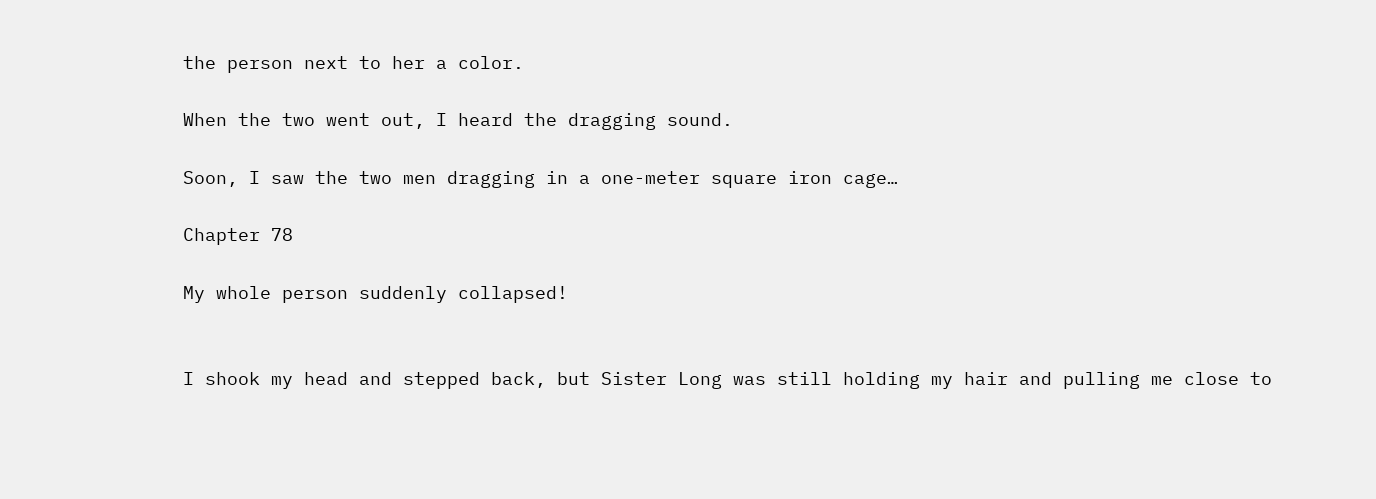the person next to her a color.

When the two went out, I heard the dragging sound.

Soon, I saw the two men dragging in a one-meter square iron cage…

Chapter 78

My whole person suddenly collapsed!


I shook my head and stepped back, but Sister Long was still holding my hair and pulling me close to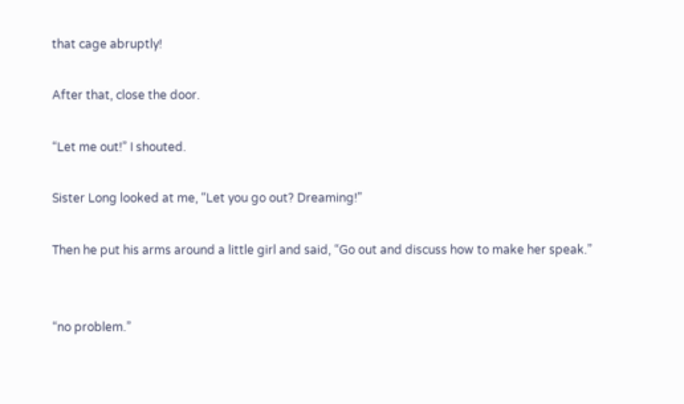that cage abruptly!

After that, close the door.

“Let me out!” I shouted.

Sister Long looked at me, “Let you go out? Dreaming!”

Then he put his arms around a little girl and said, “Go out and discuss how to make her speak.”


“no problem.”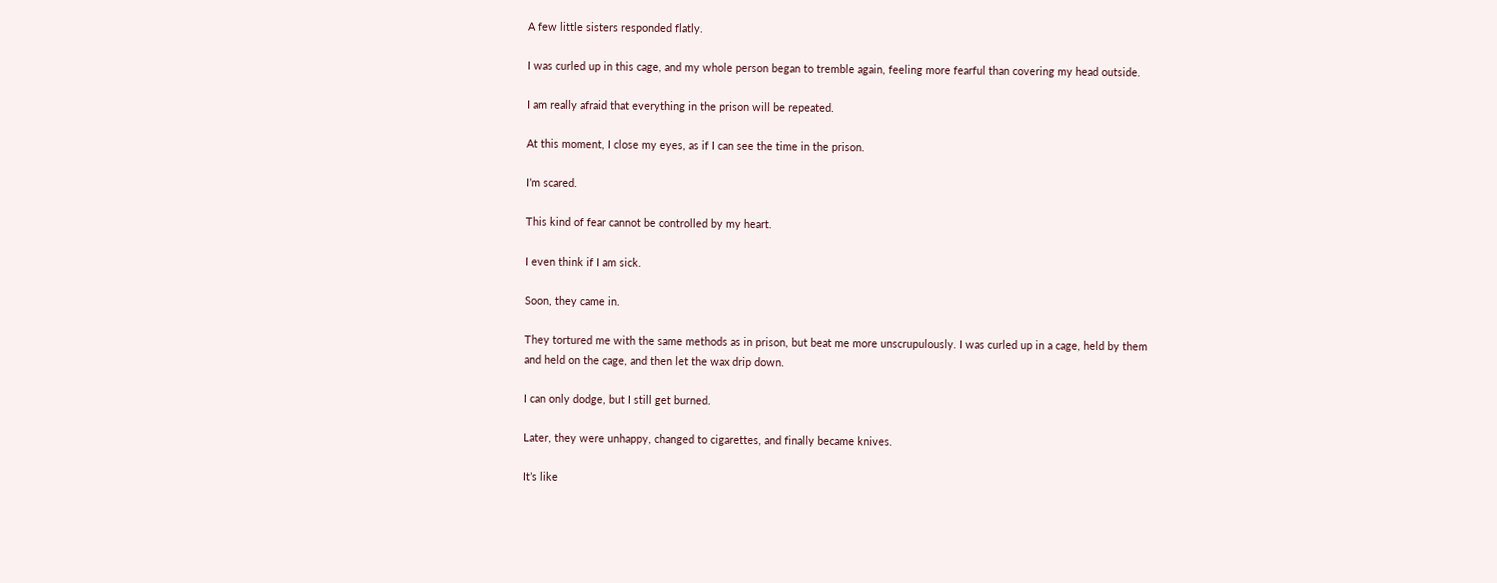A few little sisters responded flatly.

I was curled up in this cage, and my whole person began to tremble again, feeling more fearful than covering my head outside.

I am really afraid that everything in the prison will be repeated.

At this moment, I close my eyes, as if I can see the time in the prison.

I’m scared.

This kind of fear cannot be controlled by my heart.

I even think if I am sick.

Soon, they came in.

They tortured me with the same methods as in prison, but beat me more unscrupulously. I was curled up in a cage, held by them and held on the cage, and then let the wax drip down.

I can only dodge, but I still get burned.

Later, they were unhappy, changed to cigarettes, and finally became knives.

It’s like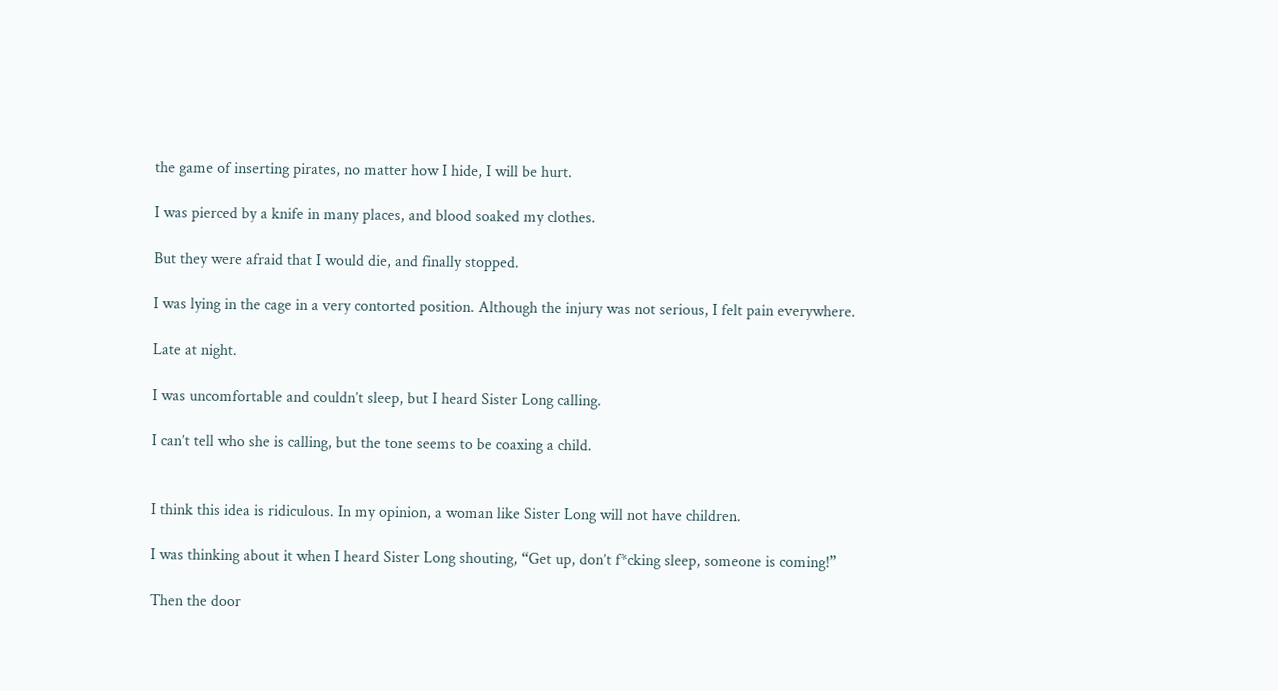the game of inserting pirates, no matter how I hide, I will be hurt.

I was pierced by a knife in many places, and blood soaked my clothes.

But they were afraid that I would die, and finally stopped.

I was lying in the cage in a very contorted position. Although the injury was not serious, I felt pain everywhere.

Late at night.

I was uncomfortable and couldn’t sleep, but I heard Sister Long calling.

I can’t tell who she is calling, but the tone seems to be coaxing a child.


I think this idea is ridiculous. In my opinion, a woman like Sister Long will not have children.

I was thinking about it when I heard Sister Long shouting, “Get up, don’t f*cking sleep, someone is coming!”

Then the door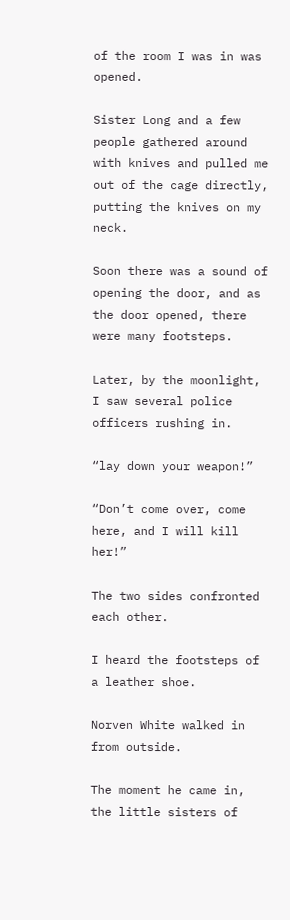of the room I was in was opened.

Sister Long and a few people gathered around with knives and pulled me out of the cage directly, putting the knives on my neck.

Soon there was a sound of opening the door, and as the door opened, there were many footsteps.

Later, by the moonlight, I saw several police officers rushing in.

“lay down your weapon!”

“Don’t come over, come here, and I will kill her!”

The two sides confronted each other.

I heard the footsteps of a leather shoe.

Norven White walked in from outside.

The moment he came in, the little sisters of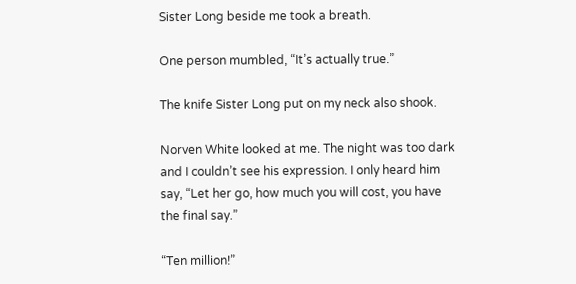Sister Long beside me took a breath.

One person mumbled, “It’s actually true.”

The knife Sister Long put on my neck also shook.

Norven White looked at me. The night was too dark and I couldn’t see his expression. I only heard him say, “Let her go, how much you will cost, you have the final say.”

“Ten million!”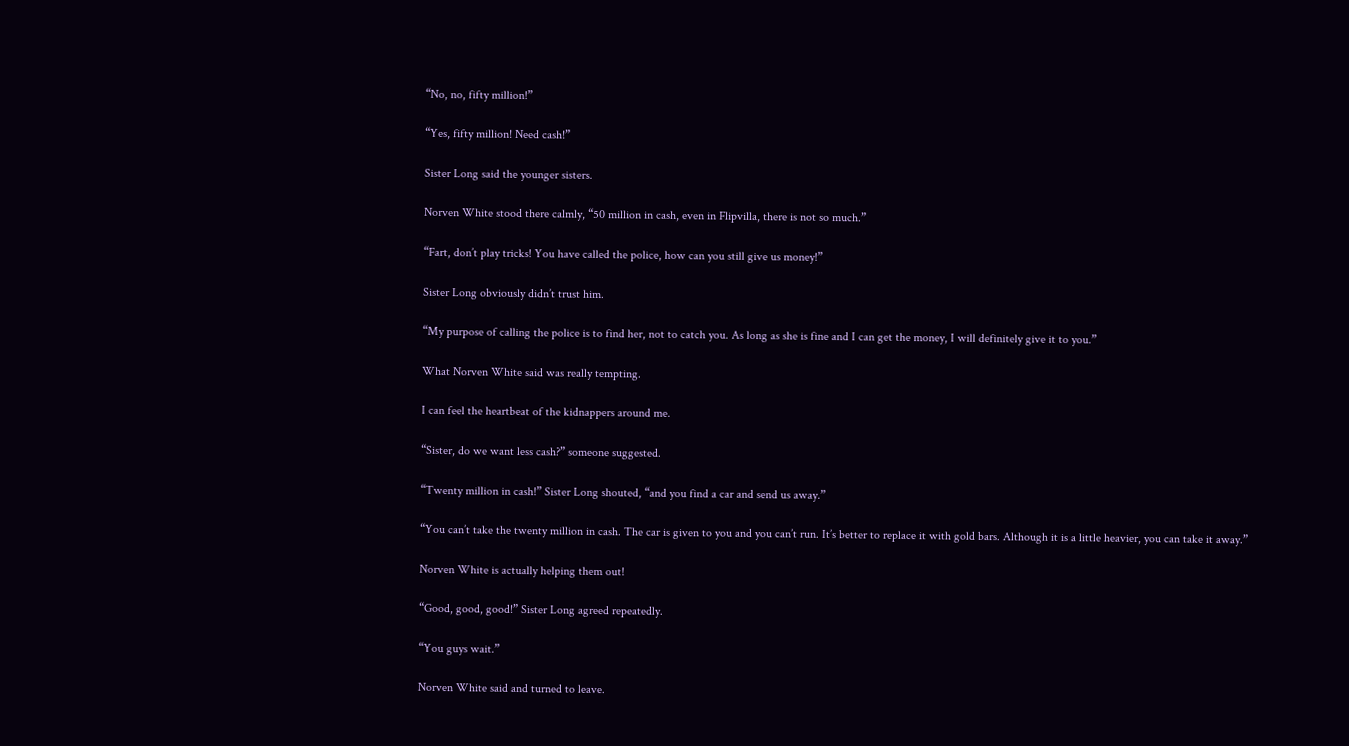“No, no, fifty million!”

“Yes, fifty million! Need cash!”

Sister Long said the younger sisters.

Norven White stood there calmly, “50 million in cash, even in Flipvilla, there is not so much.”

“Fart, don’t play tricks! You have called the police, how can you still give us money!”

Sister Long obviously didn’t trust him.

“My purpose of calling the police is to find her, not to catch you. As long as she is fine and I can get the money, I will definitely give it to you.”

What Norven White said was really tempting.

I can feel the heartbeat of the kidnappers around me.

“Sister, do we want less cash?” someone suggested.

“Twenty million in cash!” Sister Long shouted, “and you find a car and send us away.”

“You can’t take the twenty million in cash. The car is given to you and you can’t run. It’s better to replace it with gold bars. Although it is a little heavier, you can take it away.”

Norven White is actually helping them out!

“Good, good, good!” Sister Long agreed repeatedly.

“You guys wait.”

Norven White said and turned to leave.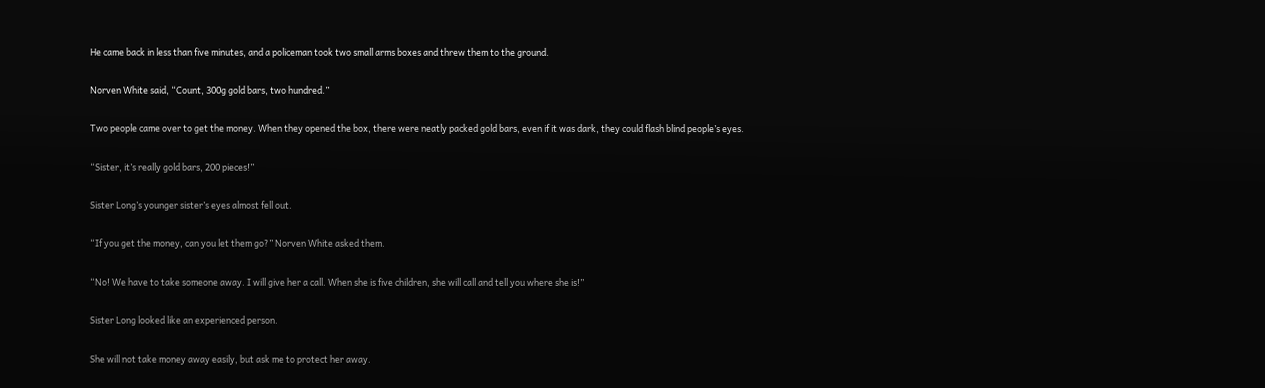He came back in less than five minutes, and a policeman took two small arms boxes and threw them to the ground.

Norven White said, “Count, 300g gold bars, two hundred.”

Two people came over to get the money. When they opened the box, there were neatly packed gold bars, even if it was dark, they could flash blind people’s eyes.

“Sister, it’s really gold bars, 200 pieces!”

Sister Long’s younger sister’s eyes almost fell out.

“If you get the money, can you let them go?” Norven White asked them.

“No! We have to take someone away. I will give her a call. When she is five children, she will call and tell you where she is!”

Sister Long looked like an experienced person.

She will not take money away easily, but ask me to protect her away.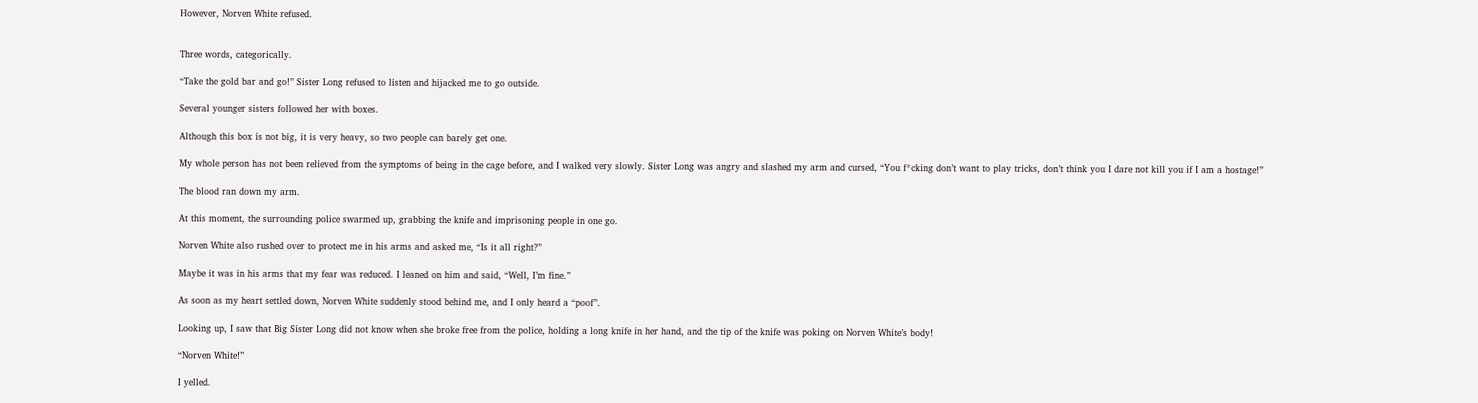However, Norven White refused.


Three words, categorically.

“Take the gold bar and go!” Sister Long refused to listen and hijacked me to go outside.

Several younger sisters followed her with boxes.

Although this box is not big, it is very heavy, so two people can barely get one.

My whole person has not been relieved from the symptoms of being in the cage before, and I walked very slowly. Sister Long was angry and slashed my arm and cursed, “You f*cking don’t want to play tricks, don’t think you I dare not kill you if I am a hostage!”

The blood ran down my arm.

At this moment, the surrounding police swarmed up, grabbing the knife and imprisoning people in one go.

Norven White also rushed over to protect me in his arms and asked me, “Is it all right?”

Maybe it was in his arms that my fear was reduced. I leaned on him and said, “Well, I’m fine.”

As soon as my heart settled down, Norven White suddenly stood behind me, and I only heard a “poof”.

Looking up, I saw that Big Sister Long did not know when she broke free from the police, holding a long knife in her hand, and the tip of the knife was poking on Norven White’s body!

“Norven White!”

I yelled.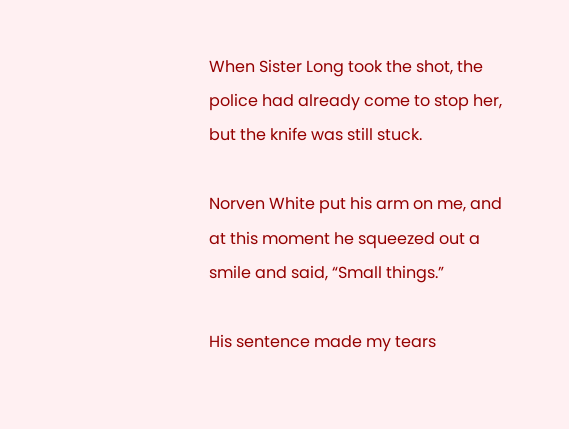When Sister Long took the shot, the police had already come to stop her, but the knife was still stuck.

Norven White put his arm on me, and at this moment he squeezed out a smile and said, “Small things.”

His sentence made my tears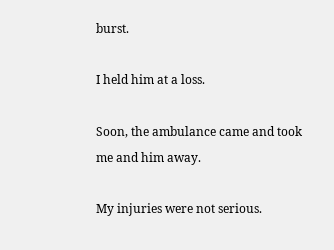burst.

I held him at a loss.

Soon, the ambulance came and took me and him away.

My injuries were not serious.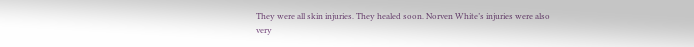They were all skin injuries. They healed soon. Norven White’s injuries were also very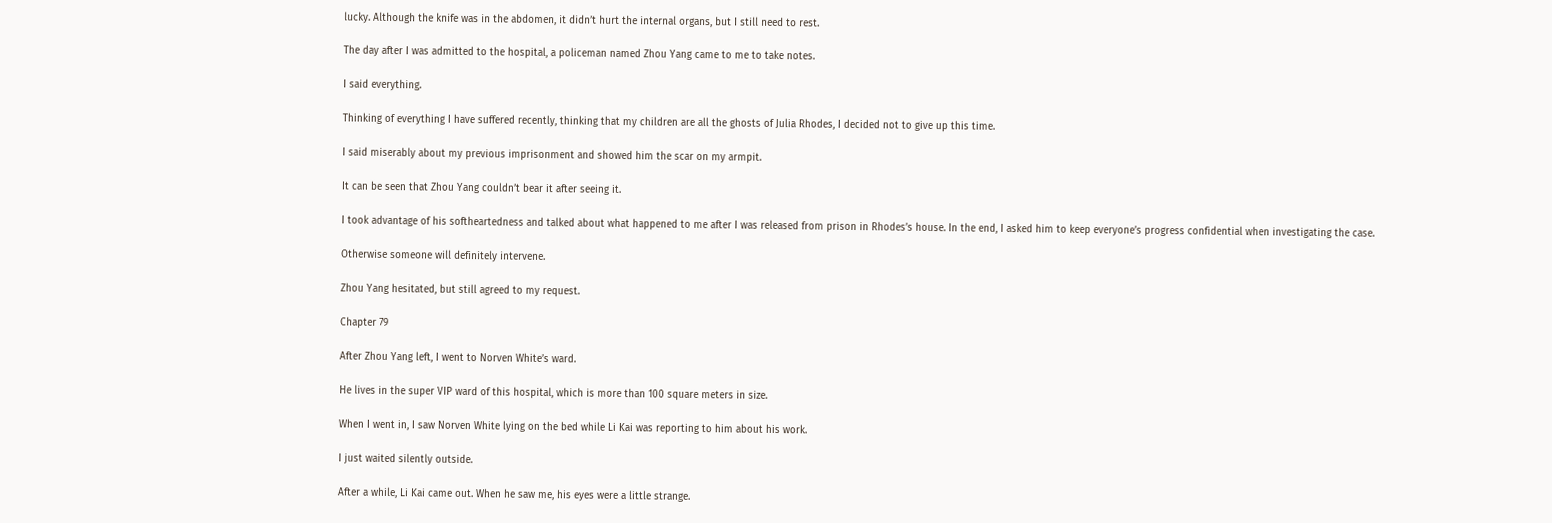lucky. Although the knife was in the abdomen, it didn’t hurt the internal organs, but I still need to rest.

The day after I was admitted to the hospital, a policeman named Zhou Yang came to me to take notes.

I said everything.

Thinking of everything I have suffered recently, thinking that my children are all the ghosts of Julia Rhodes, I decided not to give up this time.

I said miserably about my previous imprisonment and showed him the scar on my armpit.

It can be seen that Zhou Yang couldn’t bear it after seeing it.

I took advantage of his softheartedness and talked about what happened to me after I was released from prison in Rhodes’s house. In the end, I asked him to keep everyone’s progress confidential when investigating the case.

Otherwise someone will definitely intervene.

Zhou Yang hesitated, but still agreed to my request.

Chapter 79

After Zhou Yang left, I went to Norven White’s ward.

He lives in the super VIP ward of this hospital, which is more than 100 square meters in size.

When I went in, I saw Norven White lying on the bed while Li Kai was reporting to him about his work.

I just waited silently outside.

After a while, Li Kai came out. When he saw me, his eyes were a little strange.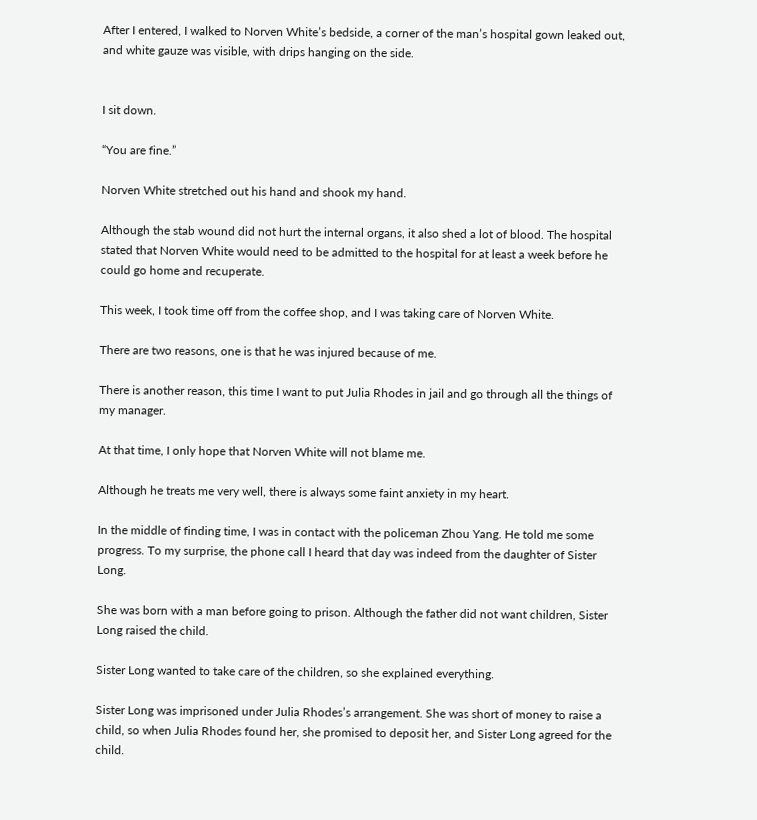After I entered, I walked to Norven White’s bedside, a corner of the man’s hospital gown leaked out, and white gauze was visible, with drips hanging on the side.


I sit down.

“You are fine.”

Norven White stretched out his hand and shook my hand.

Although the stab wound did not hurt the internal organs, it also shed a lot of blood. The hospital stated that Norven White would need to be admitted to the hospital for at least a week before he could go home and recuperate.

This week, I took time off from the coffee shop, and I was taking care of Norven White.

There are two reasons, one is that he was injured because of me.

There is another reason, this time I want to put Julia Rhodes in jail and go through all the things of my manager.

At that time, I only hope that Norven White will not blame me.

Although he treats me very well, there is always some faint anxiety in my heart.

In the middle of finding time, I was in contact with the policeman Zhou Yang. He told me some progress. To my surprise, the phone call I heard that day was indeed from the daughter of Sister Long.

She was born with a man before going to prison. Although the father did not want children, Sister Long raised the child.

Sister Long wanted to take care of the children, so she explained everything.

Sister Long was imprisoned under Julia Rhodes’s arrangement. She was short of money to raise a child, so when Julia Rhodes found her, she promised to deposit her, and Sister Long agreed for the child.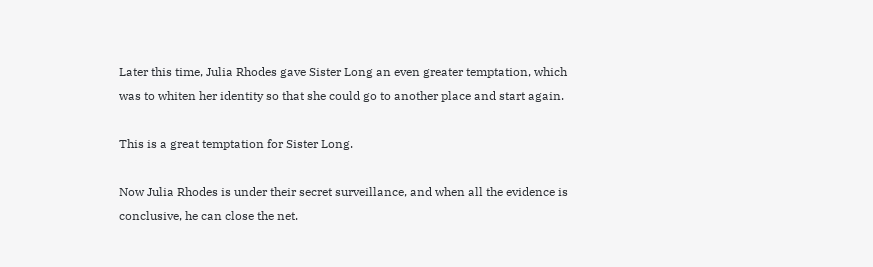Later this time, Julia Rhodes gave Sister Long an even greater temptation, which was to whiten her identity so that she could go to another place and start again.

This is a great temptation for Sister Long.

Now Julia Rhodes is under their secret surveillance, and when all the evidence is conclusive, he can close the net.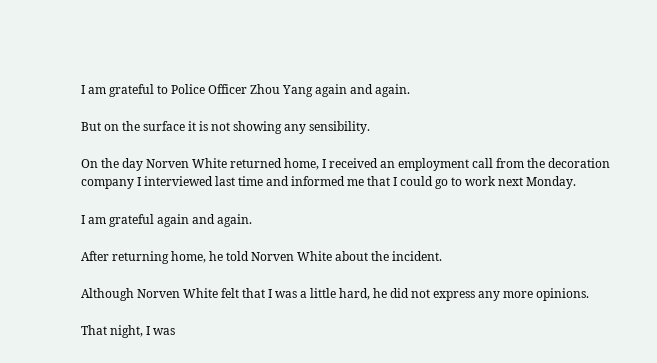I am grateful to Police Officer Zhou Yang again and again.

But on the surface it is not showing any sensibility.

On the day Norven White returned home, I received an employment call from the decoration company I interviewed last time and informed me that I could go to work next Monday.

I am grateful again and again.

After returning home, he told Norven White about the incident.

Although Norven White felt that I was a little hard, he did not express any more opinions.

That night, I was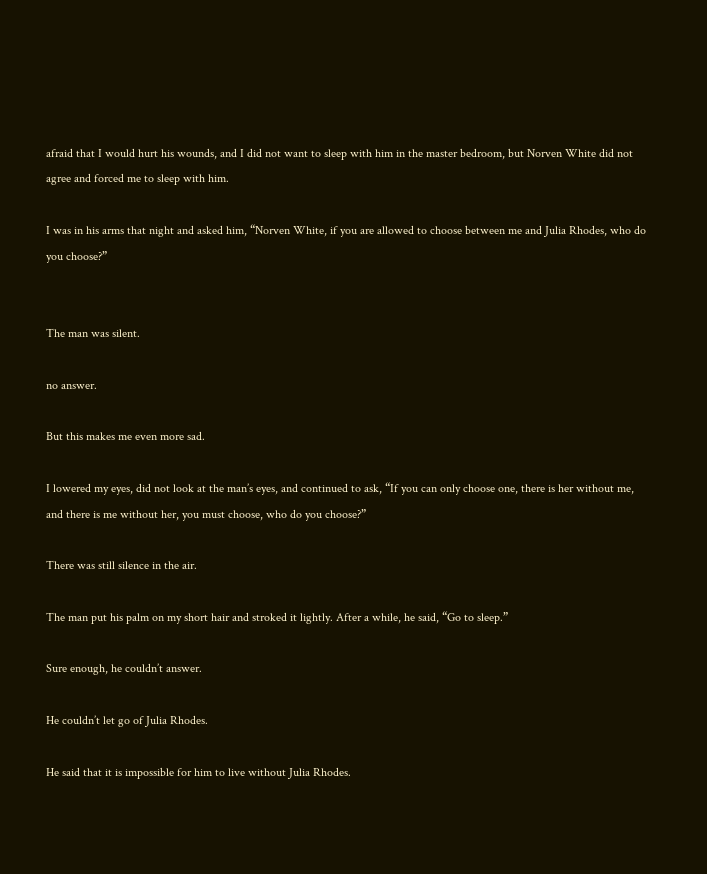afraid that I would hurt his wounds, and I did not want to sleep with him in the master bedroom, but Norven White did not agree and forced me to sleep with him.

I was in his arms that night and asked him, “Norven White, if you are allowed to choose between me and Julia Rhodes, who do you choose?”


The man was silent.

no answer.

But this makes me even more sad.

I lowered my eyes, did not look at the man’s eyes, and continued to ask, “If you can only choose one, there is her without me, and there is me without her, you must choose, who do you choose?”

There was still silence in the air.

The man put his palm on my short hair and stroked it lightly. After a while, he said, “Go to sleep.”

Sure enough, he couldn’t answer.

He couldn’t let go of Julia Rhodes.

He said that it is impossible for him to live without Julia Rhodes.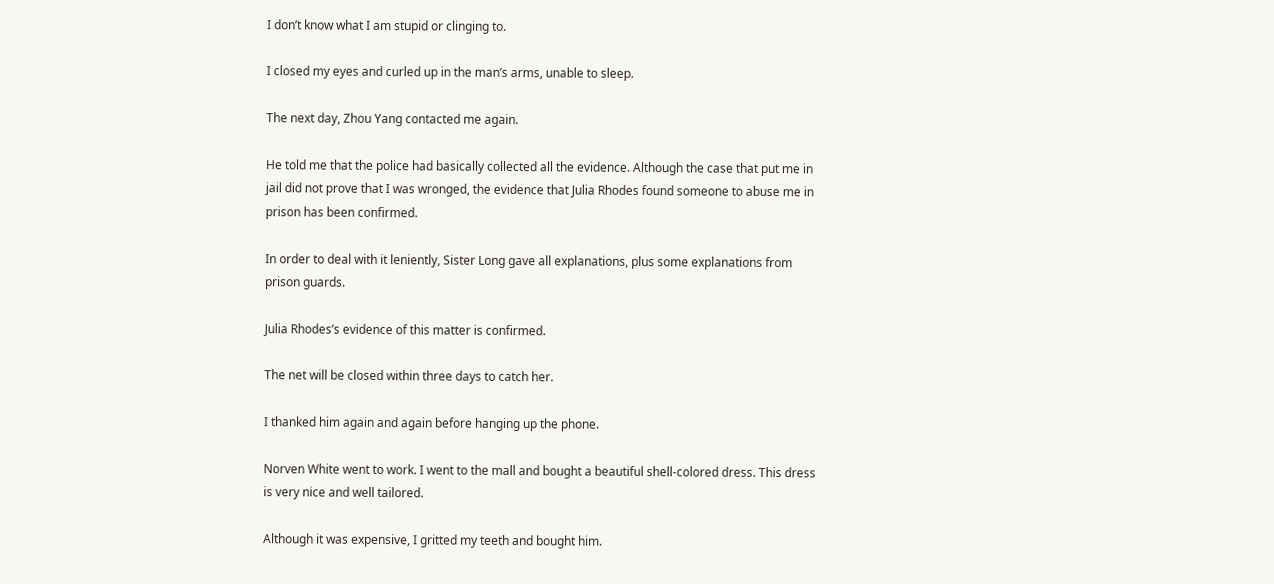I don’t know what I am stupid or clinging to.

I closed my eyes and curled up in the man’s arms, unable to sleep.

The next day, Zhou Yang contacted me again.

He told me that the police had basically collected all the evidence. Although the case that put me in jail did not prove that I was wronged, the evidence that Julia Rhodes found someone to abuse me in prison has been confirmed.

In order to deal with it leniently, Sister Long gave all explanations, plus some explanations from prison guards.

Julia Rhodes’s evidence of this matter is confirmed.

The net will be closed within three days to catch her.

I thanked him again and again before hanging up the phone.

Norven White went to work. I went to the mall and bought a beautiful shell-colored dress. This dress is very nice and well tailored.

Although it was expensive, I gritted my teeth and bought him.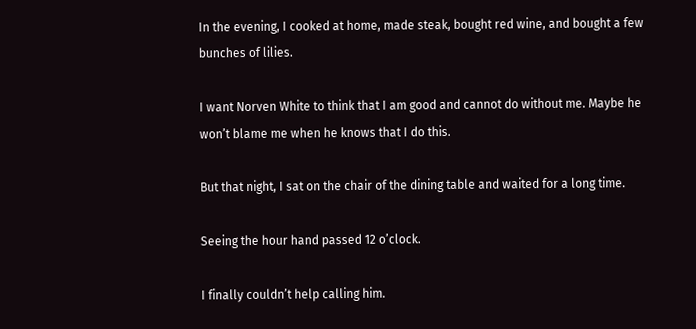In the evening, I cooked at home, made steak, bought red wine, and bought a few bunches of lilies.

I want Norven White to think that I am good and cannot do without me. Maybe he won’t blame me when he knows that I do this.

But that night, I sat on the chair of the dining table and waited for a long time.

Seeing the hour hand passed 12 o’clock.

I finally couldn’t help calling him.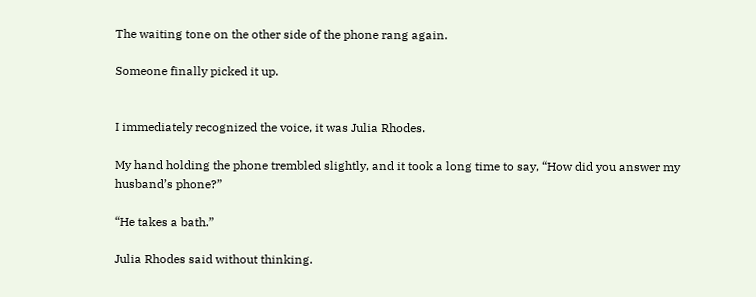The waiting tone on the other side of the phone rang again.

Someone finally picked it up.


I immediately recognized the voice, it was Julia Rhodes.

My hand holding the phone trembled slightly, and it took a long time to say, “How did you answer my husband’s phone?”

“He takes a bath.”

Julia Rhodes said without thinking.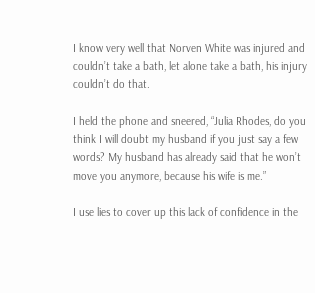I know very well that Norven White was injured and couldn’t take a bath, let alone take a bath, his injury couldn’t do that.

I held the phone and sneered, “Julia Rhodes, do you think I will doubt my husband if you just say a few words? My husband has already said that he won’t move you anymore, because his wife is me.”

I use lies to cover up this lack of confidence in the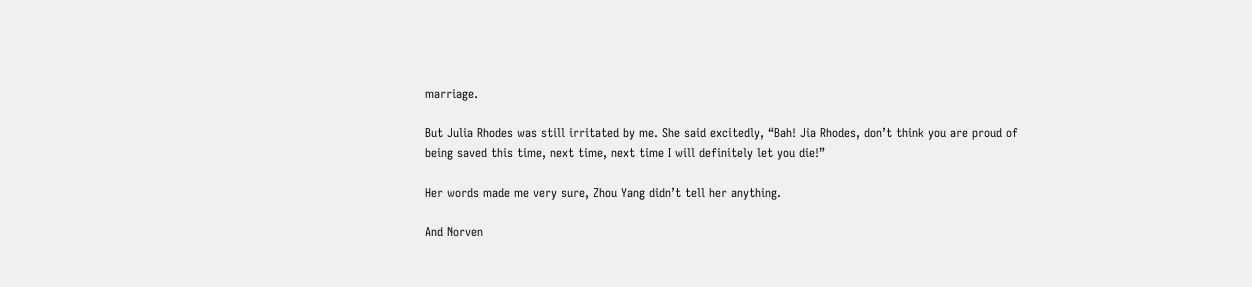marriage.

But Julia Rhodes was still irritated by me. She said excitedly, “Bah! Jia Rhodes, don’t think you are proud of being saved this time, next time, next time I will definitely let you die!”

Her words made me very sure, Zhou Yang didn’t tell her anything.

And Norven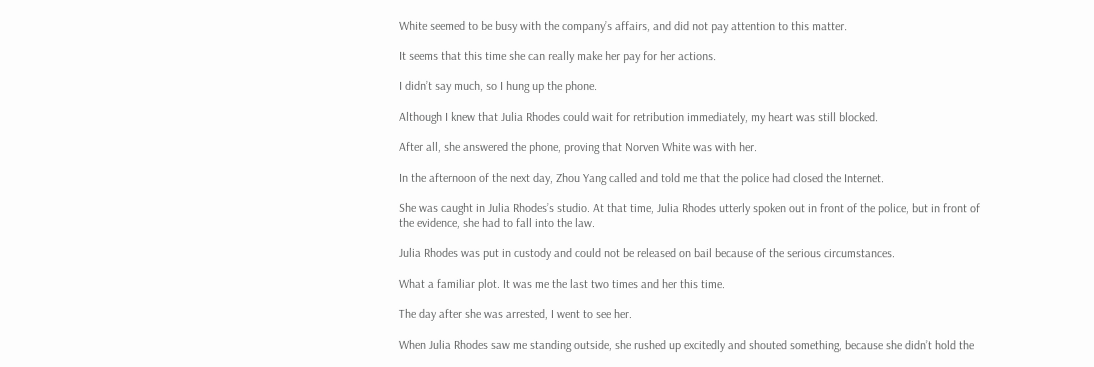White seemed to be busy with the company’s affairs, and did not pay attention to this matter.

It seems that this time she can really make her pay for her actions.

I didn’t say much, so I hung up the phone.

Although I knew that Julia Rhodes could wait for retribution immediately, my heart was still blocked.

After all, she answered the phone, proving that Norven White was with her.

In the afternoon of the next day, Zhou Yang called and told me that the police had closed the Internet.

She was caught in Julia Rhodes’s studio. At that time, Julia Rhodes utterly spoken out in front of the police, but in front of the evidence, she had to fall into the law.

Julia Rhodes was put in custody and could not be released on bail because of the serious circumstances.

What a familiar plot. It was me the last two times and her this time.

The day after she was arrested, I went to see her.

When Julia Rhodes saw me standing outside, she rushed up excitedly and shouted something, because she didn’t hold the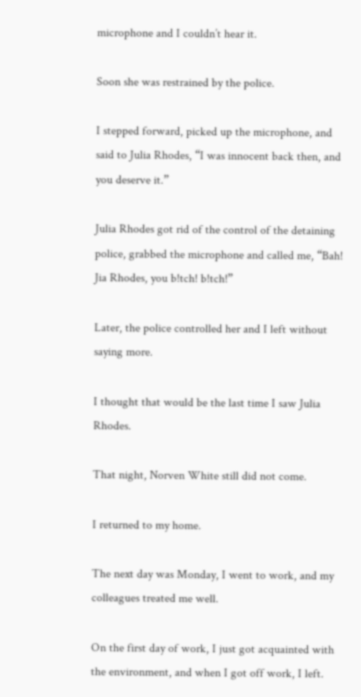microphone and I couldn’t hear it.

Soon she was restrained by the police.

I stepped forward, picked up the microphone, and said to Julia Rhodes, “I was innocent back then, and you deserve it.”

Julia Rhodes got rid of the control of the detaining police, grabbed the microphone and called me, “Bah! Jia Rhodes, you b!tch! b!tch!”

Later, the police controlled her and I left without saying more.

I thought that would be the last time I saw Julia Rhodes.

That night, Norven White still did not come.

I returned to my home.

The next day was Monday, I went to work, and my colleagues treated me well.

On the first day of work, I just got acquainted with the environment, and when I got off work, I left.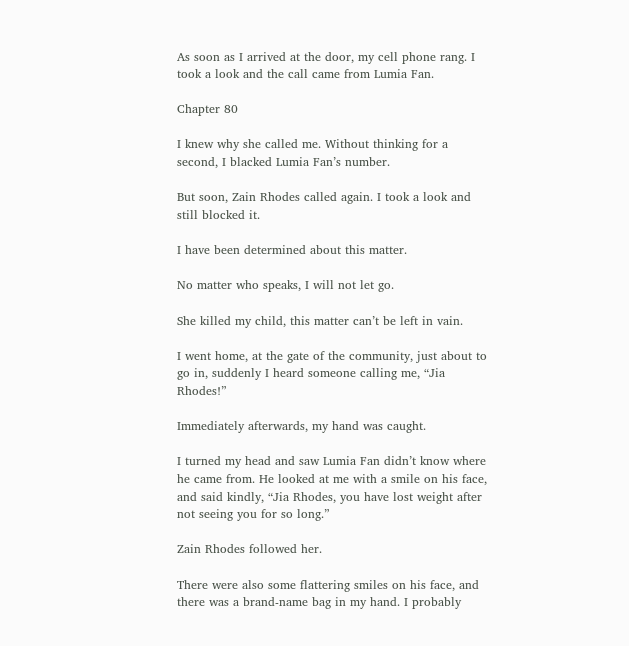As soon as I arrived at the door, my cell phone rang. I took a look and the call came from Lumia Fan.

Chapter 80

I knew why she called me. Without thinking for a second, I blacked Lumia Fan’s number.

But soon, Zain Rhodes called again. I took a look and still blocked it.

I have been determined about this matter.

No matter who speaks, I will not let go.

She killed my child, this matter can’t be left in vain.

I went home, at the gate of the community, just about to go in, suddenly I heard someone calling me, “Jia Rhodes!”

Immediately afterwards, my hand was caught.

I turned my head and saw Lumia Fan didn’t know where he came from. He looked at me with a smile on his face, and said kindly, “Jia Rhodes, you have lost weight after not seeing you for so long.”

Zain Rhodes followed her.

There were also some flattering smiles on his face, and there was a brand-name bag in my hand. I probably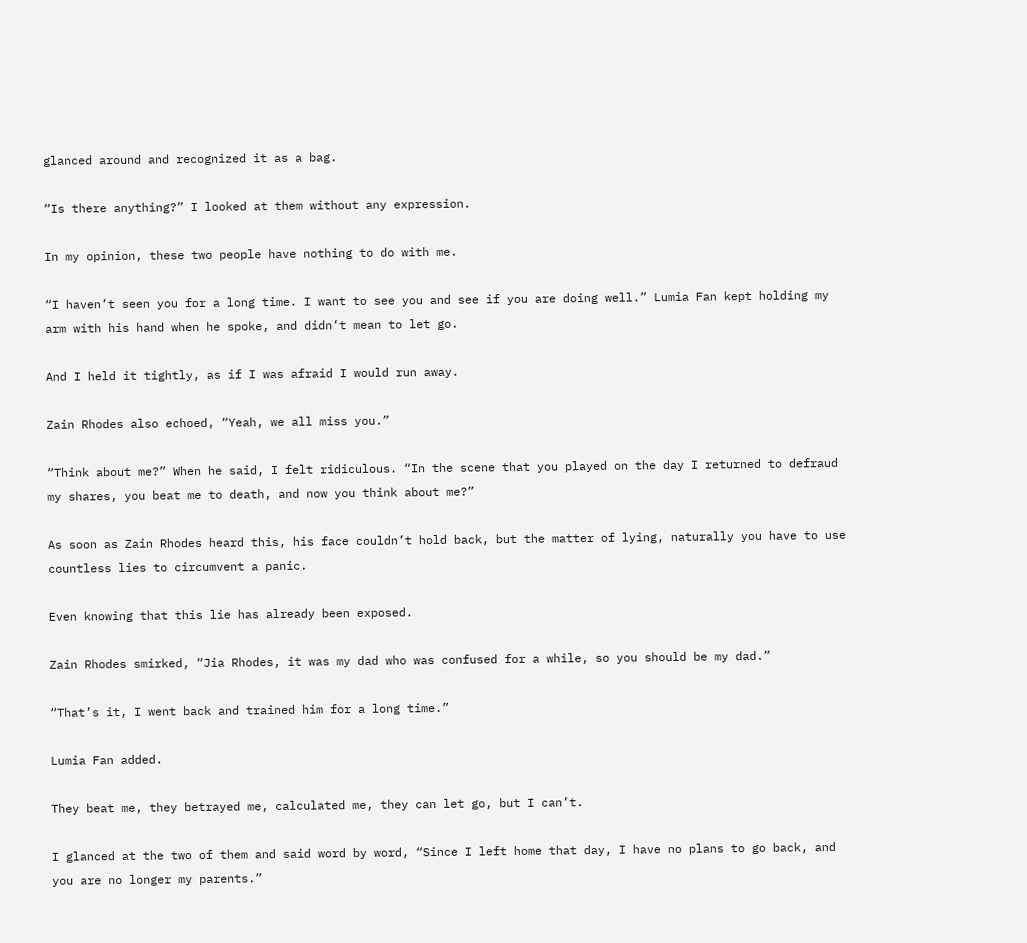glanced around and recognized it as a bag.

“Is there anything?” I looked at them without any expression.

In my opinion, these two people have nothing to do with me.

“I haven’t seen you for a long time. I want to see you and see if you are doing well.” Lumia Fan kept holding my arm with his hand when he spoke, and didn’t mean to let go.

And I held it tightly, as if I was afraid I would run away.

Zain Rhodes also echoed, “Yeah, we all miss you.”

“Think about me?” When he said, I felt ridiculous. “In the scene that you played on the day I returned to defraud my shares, you beat me to death, and now you think about me?”

As soon as Zain Rhodes heard this, his face couldn’t hold back, but the matter of lying, naturally you have to use countless lies to circumvent a panic.

Even knowing that this lie has already been exposed.

Zain Rhodes smirked, “Jia Rhodes, it was my dad who was confused for a while, so you should be my dad.”

“That’s it, I went back and trained him for a long time.”

Lumia Fan added.

They beat me, they betrayed me, calculated me, they can let go, but I can’t.

I glanced at the two of them and said word by word, “Since I left home that day, I have no plans to go back, and you are no longer my parents.”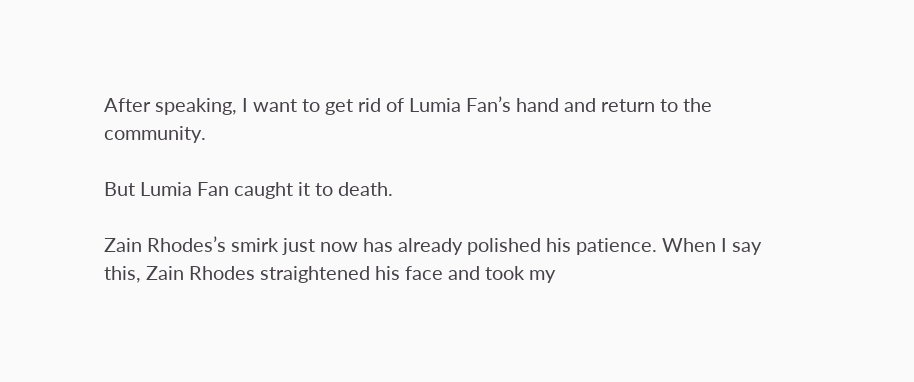After speaking, I want to get rid of Lumia Fan’s hand and return to the community.

But Lumia Fan caught it to death.

Zain Rhodes’s smirk just now has already polished his patience. When I say this, Zain Rhodes straightened his face and took my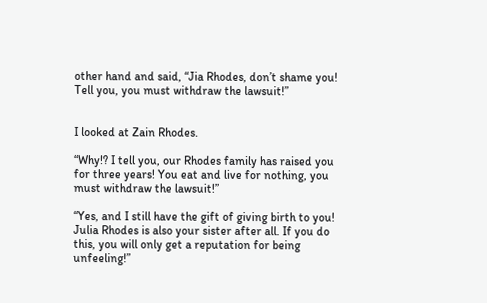other hand and said, “Jia Rhodes, don’t shame you! Tell you, you must withdraw the lawsuit!”


I looked at Zain Rhodes.

“Why!? I tell you, our Rhodes family has raised you for three years! You eat and live for nothing, you must withdraw the lawsuit!”

“Yes, and I still have the gift of giving birth to you! Julia Rhodes is also your sister after all. If you do this, you will only get a reputation for being unfeeling!”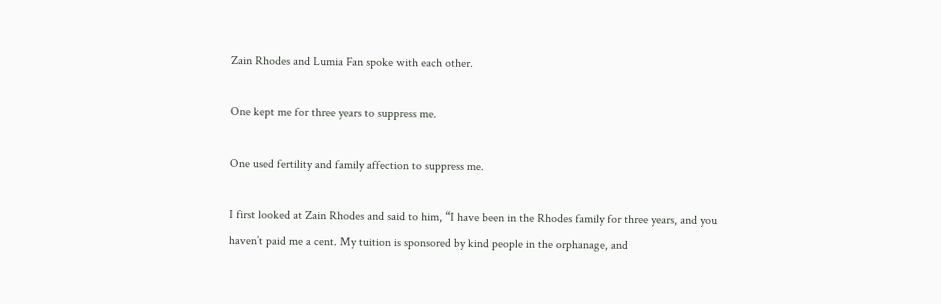Zain Rhodes and Lumia Fan spoke with each other.

One kept me for three years to suppress me.

One used fertility and family affection to suppress me.

I first looked at Zain Rhodes and said to him, “I have been in the Rhodes family for three years, and you haven’t paid me a cent. My tuition is sponsored by kind people in the orphanage, and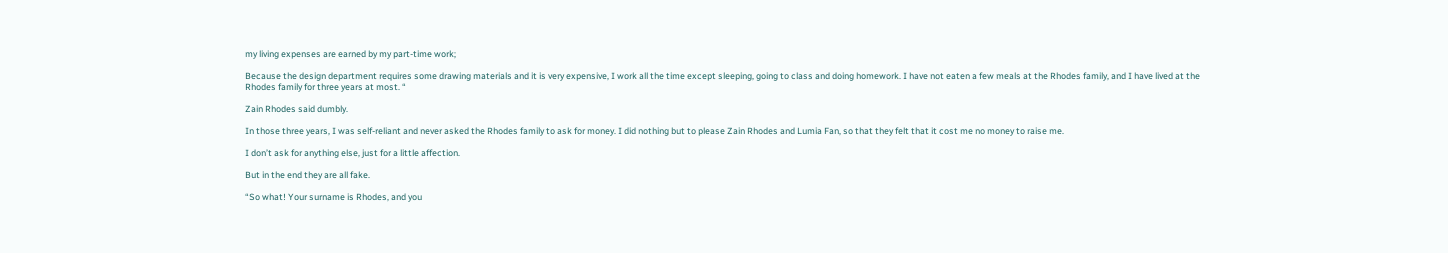my living expenses are earned by my part-time work;

Because the design department requires some drawing materials and it is very expensive, I work all the time except sleeping, going to class and doing homework. I have not eaten a few meals at the Rhodes family, and I have lived at the Rhodes family for three years at most. “

Zain Rhodes said dumbly.

In those three years, I was self-reliant and never asked the Rhodes family to ask for money. I did nothing but to please Zain Rhodes and Lumia Fan, so that they felt that it cost me no money to raise me.

I don’t ask for anything else, just for a little affection.

But in the end they are all fake.

“So what! Your surname is Rhodes, and you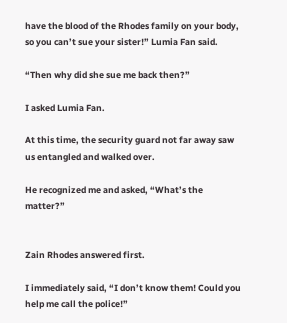have the blood of the Rhodes family on your body, so you can’t sue your sister!” Lumia Fan said.

“Then why did she sue me back then?”

I asked Lumia Fan.

At this time, the security guard not far away saw us entangled and walked over.

He recognized me and asked, “What’s the matter?”


Zain Rhodes answered first.

I immediately said, “I don’t know them! Could you help me call the police!”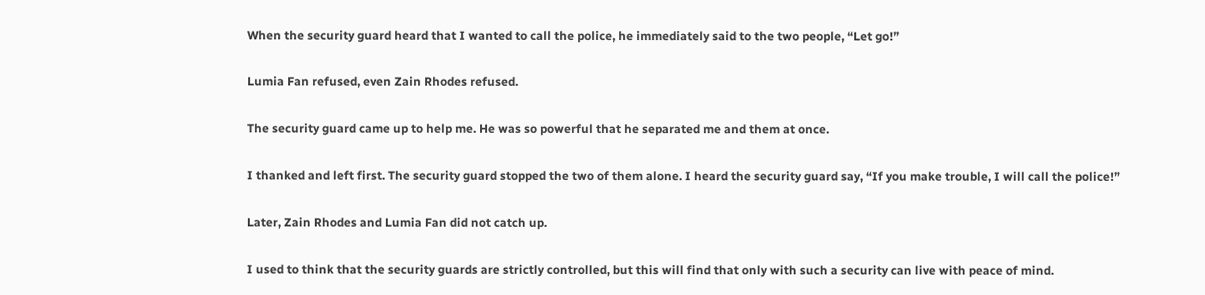When the security guard heard that I wanted to call the police, he immediately said to the two people, “Let go!”

Lumia Fan refused, even Zain Rhodes refused.

The security guard came up to help me. He was so powerful that he separated me and them at once.

I thanked and left first. The security guard stopped the two of them alone. I heard the security guard say, “If you make trouble, I will call the police!”

Later, Zain Rhodes and Lumia Fan did not catch up.

I used to think that the security guards are strictly controlled, but this will find that only with such a security can live with peace of mind.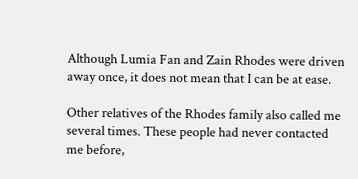Although Lumia Fan and Zain Rhodes were driven away once, it does not mean that I can be at ease.

Other relatives of the Rhodes family also called me several times. These people had never contacted me before,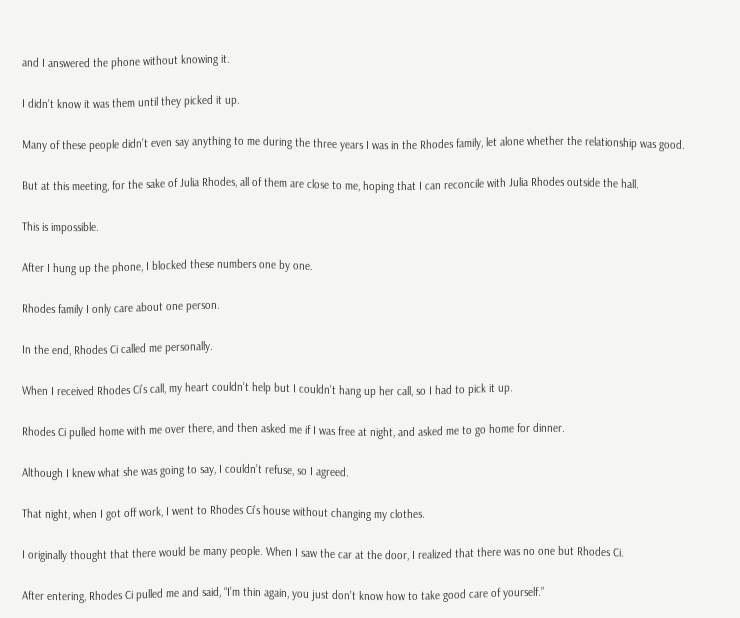and I answered the phone without knowing it.

I didn’t know it was them until they picked it up.

Many of these people didn’t even say anything to me during the three years I was in the Rhodes family, let alone whether the relationship was good.

But at this meeting, for the sake of Julia Rhodes, all of them are close to me, hoping that I can reconcile with Julia Rhodes outside the hall.

This is impossible.

After I hung up the phone, I blocked these numbers one by one.

Rhodes family I only care about one person.

In the end, Rhodes Ci called me personally.

When I received Rhodes Ci’s call, my heart couldn’t help but I couldn’t hang up her call, so I had to pick it up.

Rhodes Ci pulled home with me over there, and then asked me if I was free at night, and asked me to go home for dinner.

Although I knew what she was going to say, I couldn’t refuse, so I agreed.

That night, when I got off work, I went to Rhodes Ci’s house without changing my clothes.

I originally thought that there would be many people. When I saw the car at the door, I realized that there was no one but Rhodes Ci.

After entering, Rhodes Ci pulled me and said, “I’m thin again, you just don’t know how to take good care of yourself.”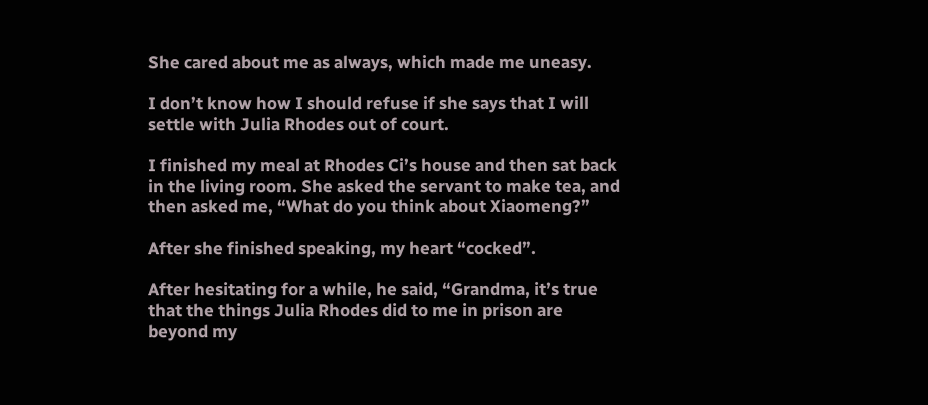She cared about me as always, which made me uneasy.

I don’t know how I should refuse if she says that I will settle with Julia Rhodes out of court.

I finished my meal at Rhodes Ci’s house and then sat back in the living room. She asked the servant to make tea, and then asked me, “What do you think about Xiaomeng?”

After she finished speaking, my heart “cocked”.

After hesitating for a while, he said, “Grandma, it’s true that the things Julia Rhodes did to me in prison are beyond my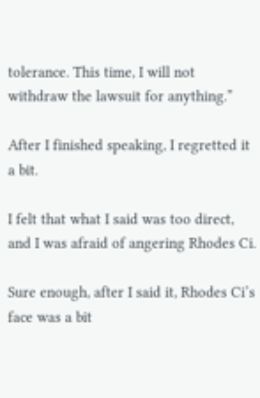tolerance. This time, I will not withdraw the lawsuit for anything.”

After I finished speaking, I regretted it a bit.

I felt that what I said was too direct, and I was afraid of angering Rhodes Ci.

Sure enough, after I said it, Rhodes Ci’s face was a bit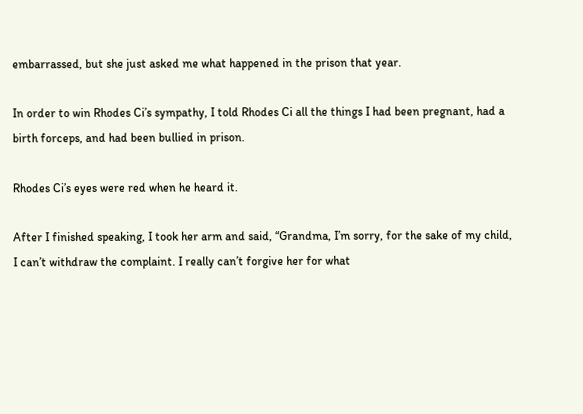embarrassed, but she just asked me what happened in the prison that year.

In order to win Rhodes Ci’s sympathy, I told Rhodes Ci all the things I had been pregnant, had a birth forceps, and had been bullied in prison.

Rhodes Ci’s eyes were red when he heard it.

After I finished speaking, I took her arm and said, “Grandma, I’m sorry, for the sake of my child, I can’t withdraw the complaint. I really can’t forgive her for what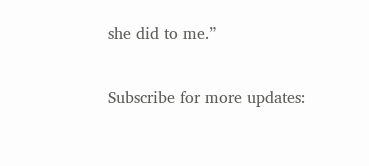she did to me.”

Subscribe for more updates: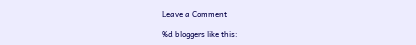Leave a Comment

%d bloggers like this: